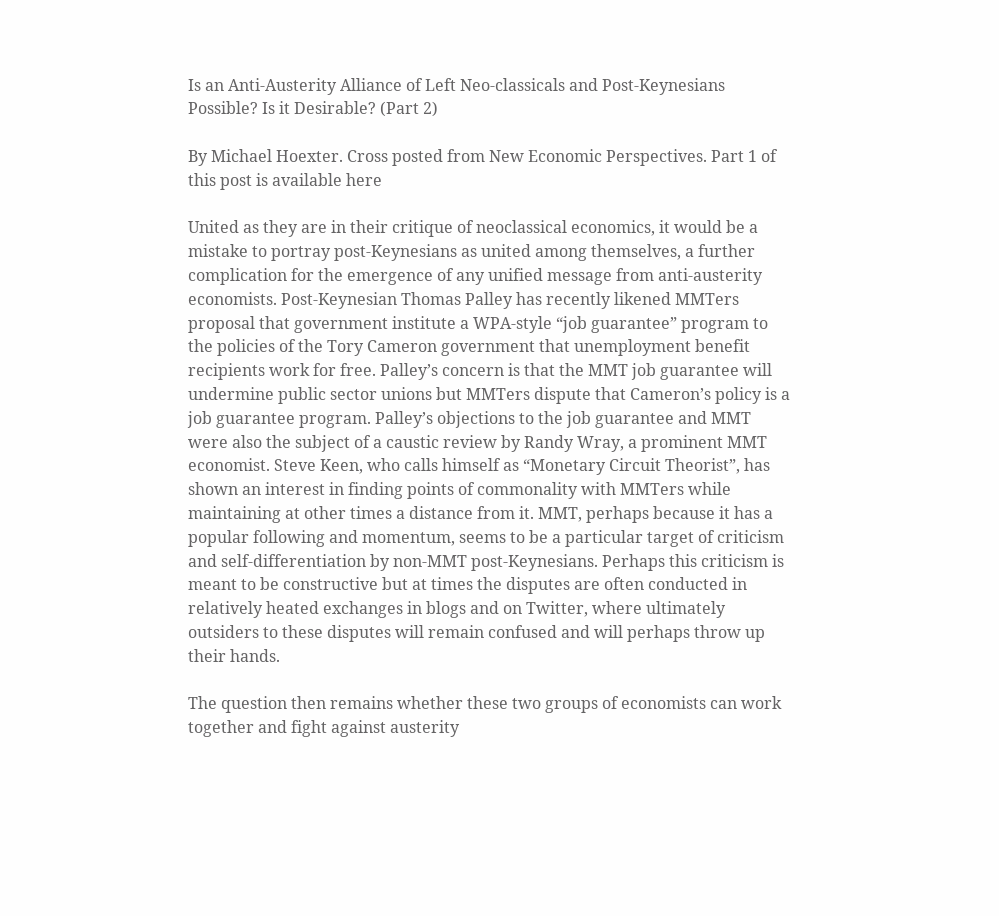Is an Anti-Austerity Alliance of Left Neo-classicals and Post-Keynesians Possible? Is it Desirable? (Part 2)

By Michael Hoexter. Cross posted from New Economic Perspectives. Part 1 of this post is available here

United as they are in their critique of neoclassical economics, it would be a mistake to portray post-Keynesians as united among themselves, a further complication for the emergence of any unified message from anti-austerity economists. Post-Keynesian Thomas Palley has recently likened MMTers proposal that government institute a WPA-style “job guarantee” program to the policies of the Tory Cameron government that unemployment benefit recipients work for free. Palley’s concern is that the MMT job guarantee will undermine public sector unions but MMTers dispute that Cameron’s policy is a job guarantee program. Palley’s objections to the job guarantee and MMT were also the subject of a caustic review by Randy Wray, a prominent MMT economist. Steve Keen, who calls himself as “Monetary Circuit Theorist”, has shown an interest in finding points of commonality with MMTers while maintaining at other times a distance from it. MMT, perhaps because it has a popular following and momentum, seems to be a particular target of criticism and self-differentiation by non-MMT post-Keynesians. Perhaps this criticism is meant to be constructive but at times the disputes are often conducted in relatively heated exchanges in blogs and on Twitter, where ultimately outsiders to these disputes will remain confused and will perhaps throw up their hands.

The question then remains whether these two groups of economists can work together and fight against austerity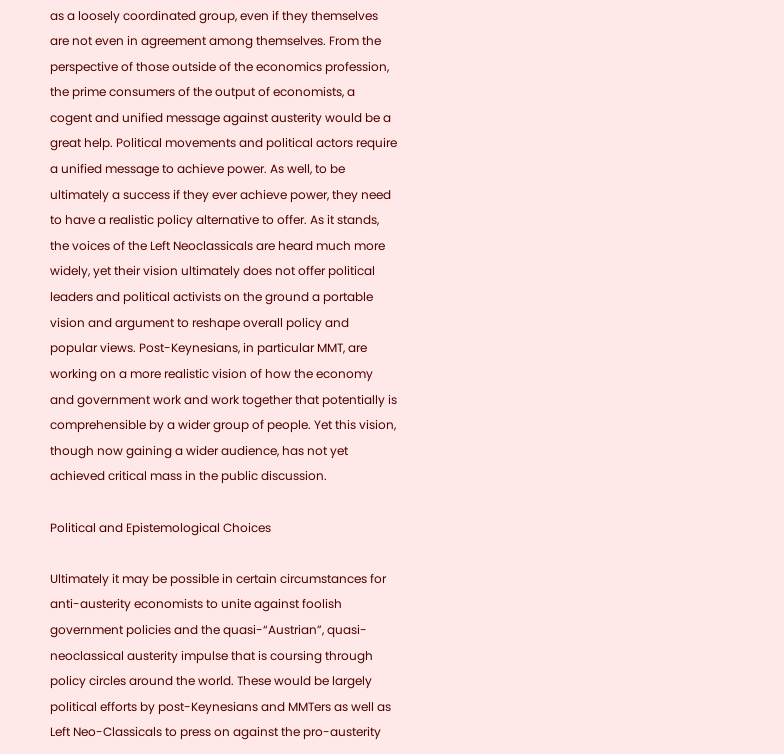as a loosely coordinated group, even if they themselves are not even in agreement among themselves. From the perspective of those outside of the economics profession, the prime consumers of the output of economists, a cogent and unified message against austerity would be a great help. Political movements and political actors require a unified message to achieve power. As well, to be ultimately a success if they ever achieve power, they need to have a realistic policy alternative to offer. As it stands, the voices of the Left Neoclassicals are heard much more widely, yet their vision ultimately does not offer political leaders and political activists on the ground a portable vision and argument to reshape overall policy and popular views. Post-Keynesians, in particular MMT, are working on a more realistic vision of how the economy and government work and work together that potentially is comprehensible by a wider group of people. Yet this vision, though now gaining a wider audience, has not yet achieved critical mass in the public discussion.

Political and Epistemological Choices

Ultimately it may be possible in certain circumstances for anti-austerity economists to unite against foolish government policies and the quasi-“Austrian”, quasi-neoclassical austerity impulse that is coursing through policy circles around the world. These would be largely political efforts by post-Keynesians and MMTers as well as Left Neo-Classicals to press on against the pro-austerity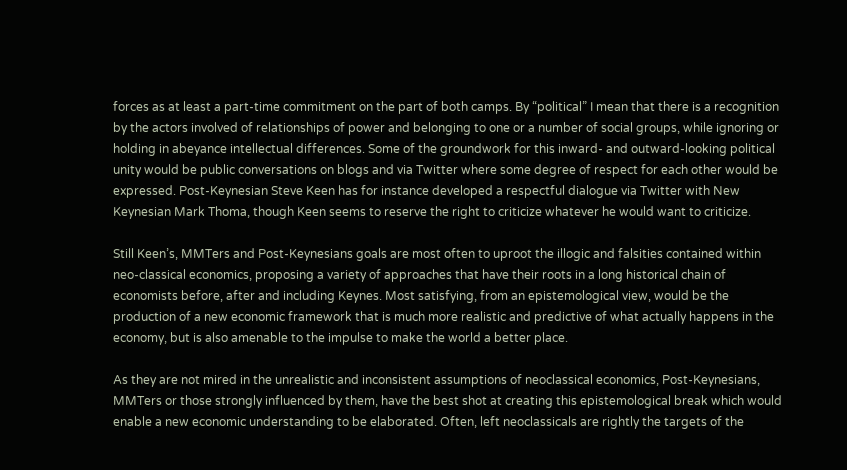forces as at least a part-time commitment on the part of both camps. By “political” I mean that there is a recognition by the actors involved of relationships of power and belonging to one or a number of social groups, while ignoring or holding in abeyance intellectual differences. Some of the groundwork for this inward- and outward-looking political unity would be public conversations on blogs and via Twitter where some degree of respect for each other would be expressed. Post-Keynesian Steve Keen has for instance developed a respectful dialogue via Twitter with New Keynesian Mark Thoma, though Keen seems to reserve the right to criticize whatever he would want to criticize.

Still Keen’s, MMTers and Post-Keynesians goals are most often to uproot the illogic and falsities contained within neo-classical economics, proposing a variety of approaches that have their roots in a long historical chain of economists before, after and including Keynes. Most satisfying, from an epistemological view, would be the production of a new economic framework that is much more realistic and predictive of what actually happens in the economy, but is also amenable to the impulse to make the world a better place.

As they are not mired in the unrealistic and inconsistent assumptions of neoclassical economics, Post-Keynesians, MMTers or those strongly influenced by them, have the best shot at creating this epistemological break which would enable a new economic understanding to be elaborated. Often, left neoclassicals are rightly the targets of the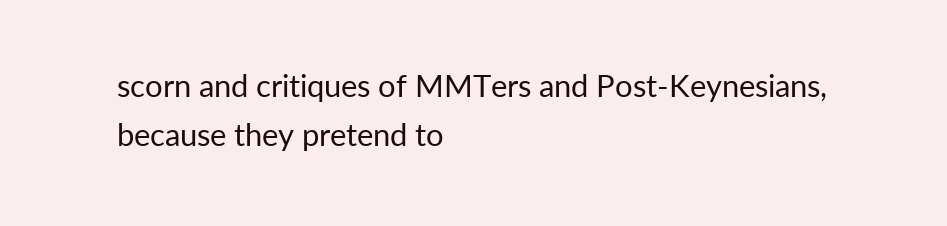scorn and critiques of MMTers and Post-Keynesians, because they pretend to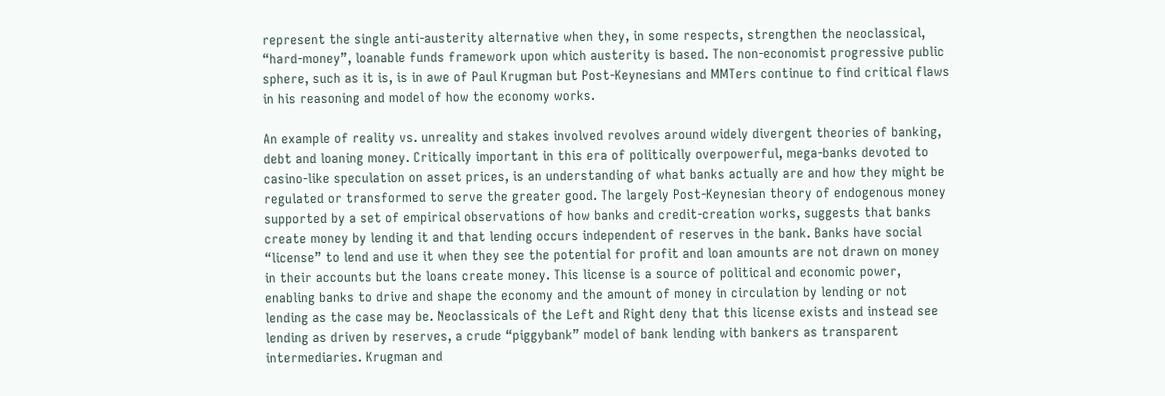represent the single anti-austerity alternative when they, in some respects, strengthen the neoclassical, “hard-money”, loanable funds framework upon which austerity is based. The non-economist progressive public sphere, such as it is, is in awe of Paul Krugman but Post-Keynesians and MMTers continue to find critical flaws in his reasoning and model of how the economy works.

An example of reality vs. unreality and stakes involved revolves around widely divergent theories of banking, debt and loaning money. Critically important in this era of politically overpowerful, mega-banks devoted to casino-like speculation on asset prices, is an understanding of what banks actually are and how they might be regulated or transformed to serve the greater good. The largely Post-Keynesian theory of endogenous money supported by a set of empirical observations of how banks and credit-creation works, suggests that banks create money by lending it and that lending occurs independent of reserves in the bank. Banks have social “license” to lend and use it when they see the potential for profit and loan amounts are not drawn on money in their accounts but the loans create money. This license is a source of political and economic power, enabling banks to drive and shape the economy and the amount of money in circulation by lending or not lending as the case may be. Neoclassicals of the Left and Right deny that this license exists and instead see lending as driven by reserves, a crude “piggybank” model of bank lending with bankers as transparent intermediaries. Krugman and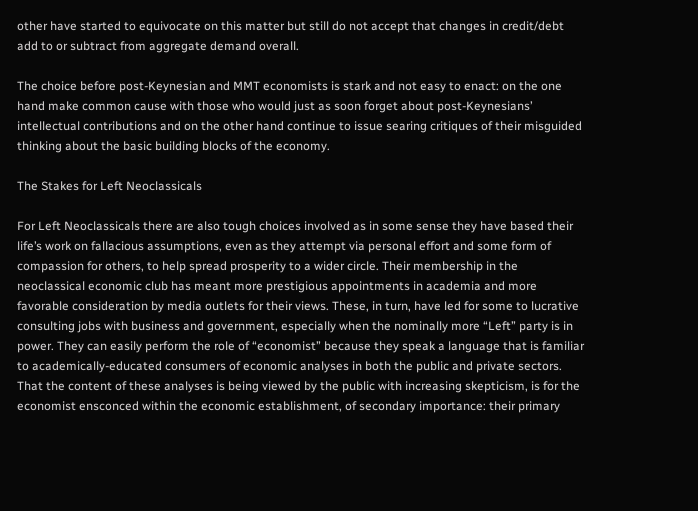other have started to equivocate on this matter but still do not accept that changes in credit/debt add to or subtract from aggregate demand overall.

The choice before post-Keynesian and MMT economists is stark and not easy to enact: on the one hand make common cause with those who would just as soon forget about post-Keynesians’ intellectual contributions and on the other hand continue to issue searing critiques of their misguided thinking about the basic building blocks of the economy.

The Stakes for Left Neoclassicals

For Left Neoclassicals there are also tough choices involved as in some sense they have based their life’s work on fallacious assumptions, even as they attempt via personal effort and some form of compassion for others, to help spread prosperity to a wider circle. Their membership in the neoclassical economic club has meant more prestigious appointments in academia and more favorable consideration by media outlets for their views. These, in turn, have led for some to lucrative consulting jobs with business and government, especially when the nominally more “Left” party is in power. They can easily perform the role of “economist” because they speak a language that is familiar to academically-educated consumers of economic analyses in both the public and private sectors. That the content of these analyses is being viewed by the public with increasing skepticism, is for the economist ensconced within the economic establishment, of secondary importance: their primary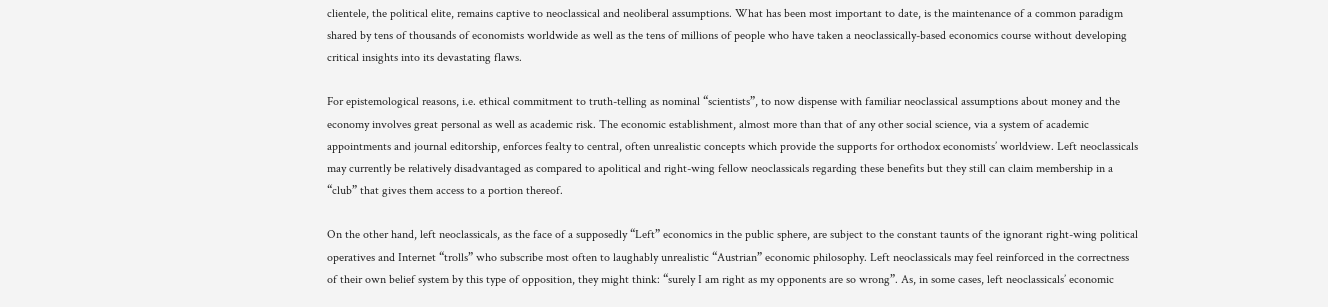clientele, the political elite, remains captive to neoclassical and neoliberal assumptions. What has been most important to date, is the maintenance of a common paradigm shared by tens of thousands of economists worldwide as well as the tens of millions of people who have taken a neoclassically-based economics course without developing critical insights into its devastating flaws.

For epistemological reasons, i.e. ethical commitment to truth-telling as nominal “scientists”, to now dispense with familiar neoclassical assumptions about money and the economy involves great personal as well as academic risk. The economic establishment, almost more than that of any other social science, via a system of academic appointments and journal editorship, enforces fealty to central, often unrealistic concepts which provide the supports for orthodox economists’ worldview. Left neoclassicals may currently be relatively disadvantaged as compared to apolitical and right-wing fellow neoclassicals regarding these benefits but they still can claim membership in a “club” that gives them access to a portion thereof.

On the other hand, left neoclassicals, as the face of a supposedly “Left” economics in the public sphere, are subject to the constant taunts of the ignorant right-wing political operatives and Internet “trolls” who subscribe most often to laughably unrealistic “Austrian” economic philosophy. Left neoclassicals may feel reinforced in the correctness of their own belief system by this type of opposition, they might think: “surely I am right as my opponents are so wrong”. As, in some cases, left neoclassicals’ economic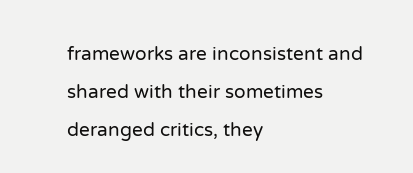frameworks are inconsistent and shared with their sometimes deranged critics, they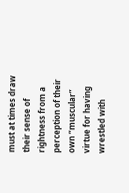must at times draw their sense of rightness from a perception of their own “muscular” virtue for having wrestled with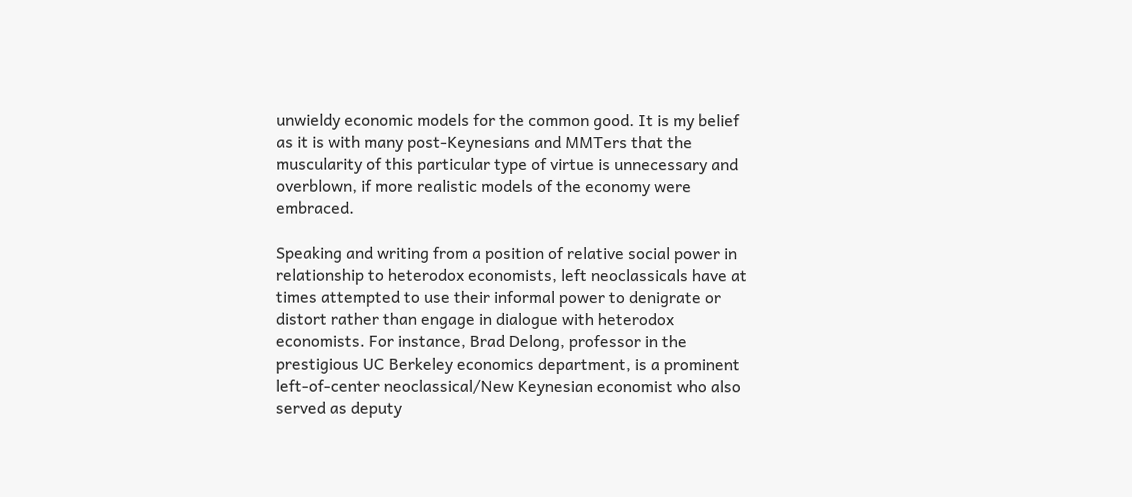unwieldy economic models for the common good. It is my belief as it is with many post-Keynesians and MMTers that the muscularity of this particular type of virtue is unnecessary and overblown, if more realistic models of the economy were embraced.

Speaking and writing from a position of relative social power in relationship to heterodox economists, left neoclassicals have at times attempted to use their informal power to denigrate or distort rather than engage in dialogue with heterodox economists. For instance, Brad Delong, professor in the prestigious UC Berkeley economics department, is a prominent left-of-center neoclassical/New Keynesian economist who also served as deputy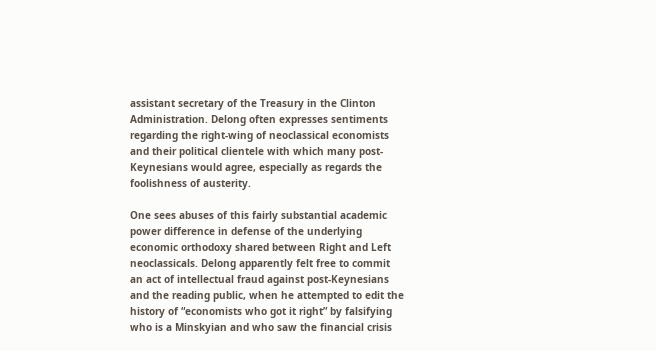assistant secretary of the Treasury in the Clinton Administration. Delong often expresses sentiments regarding the right-wing of neoclassical economists and their political clientele with which many post-Keynesians would agree, especially as regards the foolishness of austerity.

One sees abuses of this fairly substantial academic power difference in defense of the underlying economic orthodoxy shared between Right and Left neoclassicals. Delong apparently felt free to commit an act of intellectual fraud against post-Keynesians and the reading public, when he attempted to edit the history of “economists who got it right” by falsifying who is a Minskyian and who saw the financial crisis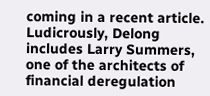coming in a recent article. Ludicrously, Delong includes Larry Summers, one of the architects of financial deregulation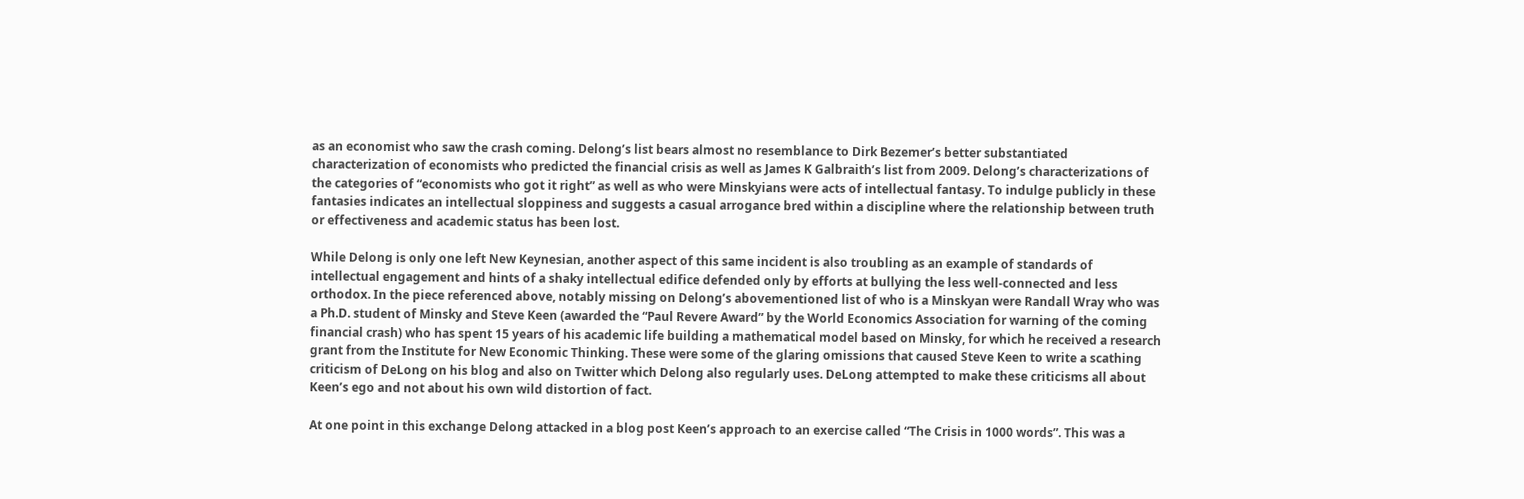as an economist who saw the crash coming. Delong’s list bears almost no resemblance to Dirk Bezemer’s better substantiated characterization of economists who predicted the financial crisis as well as James K Galbraith’s list from 2009. Delong’s characterizations of the categories of “economists who got it right” as well as who were Minskyians were acts of intellectual fantasy. To indulge publicly in these fantasies indicates an intellectual sloppiness and suggests a casual arrogance bred within a discipline where the relationship between truth or effectiveness and academic status has been lost.

While Delong is only one left New Keynesian, another aspect of this same incident is also troubling as an example of standards of intellectual engagement and hints of a shaky intellectual edifice defended only by efforts at bullying the less well-connected and less orthodox. In the piece referenced above, notably missing on Delong’s abovementioned list of who is a Minskyan were Randall Wray who was a Ph.D. student of Minsky and Steve Keen (awarded the “Paul Revere Award” by the World Economics Association for warning of the coming financial crash) who has spent 15 years of his academic life building a mathematical model based on Minsky, for which he received a research grant from the Institute for New Economic Thinking. These were some of the glaring omissions that caused Steve Keen to write a scathing criticism of DeLong on his blog and also on Twitter which Delong also regularly uses. DeLong attempted to make these criticisms all about Keen’s ego and not about his own wild distortion of fact.

At one point in this exchange Delong attacked in a blog post Keen’s approach to an exercise called “The Crisis in 1000 words”. This was a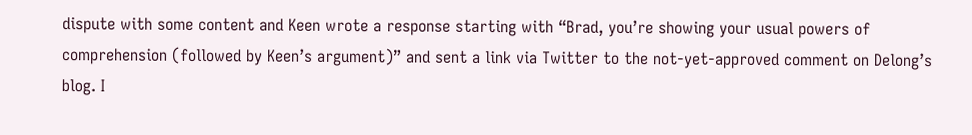dispute with some content and Keen wrote a response starting with “Brad, you’re showing your usual powers of comprehension (followed by Keen’s argument)” and sent a link via Twitter to the not-yet-approved comment on Delong’s blog. I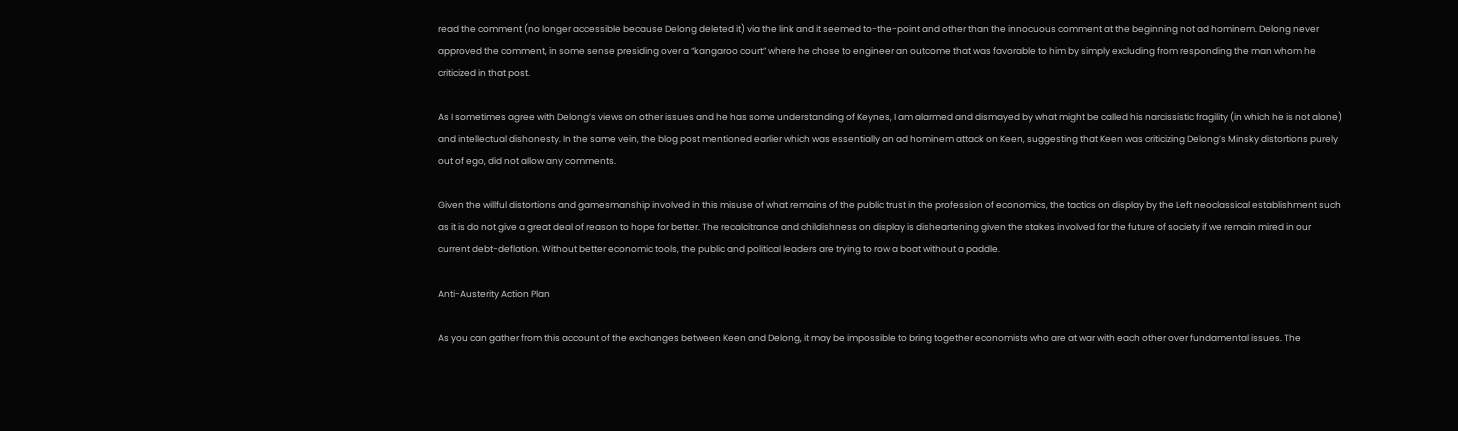read the comment (no longer accessible because Delong deleted it) via the link and it seemed to-the-point and other than the innocuous comment at the beginning not ad hominem. Delong never approved the comment, in some sense presiding over a “kangaroo court” where he chose to engineer an outcome that was favorable to him by simply excluding from responding the man whom he criticized in that post.

As I sometimes agree with Delong’s views on other issues and he has some understanding of Keynes, I am alarmed and dismayed by what might be called his narcissistic fragility (in which he is not alone) and intellectual dishonesty. In the same vein, the blog post mentioned earlier which was essentially an ad hominem attack on Keen, suggesting that Keen was criticizing Delong’s Minsky distortions purely out of ego, did not allow any comments.

Given the willful distortions and gamesmanship involved in this misuse of what remains of the public trust in the profession of economics, the tactics on display by the Left neoclassical establishment such as it is do not give a great deal of reason to hope for better. The recalcitrance and childishness on display is disheartening given the stakes involved for the future of society if we remain mired in our current debt-deflation. Without better economic tools, the public and political leaders are trying to row a boat without a paddle.

Anti-Austerity Action Plan

As you can gather from this account of the exchanges between Keen and Delong, it may be impossible to bring together economists who are at war with each other over fundamental issues. The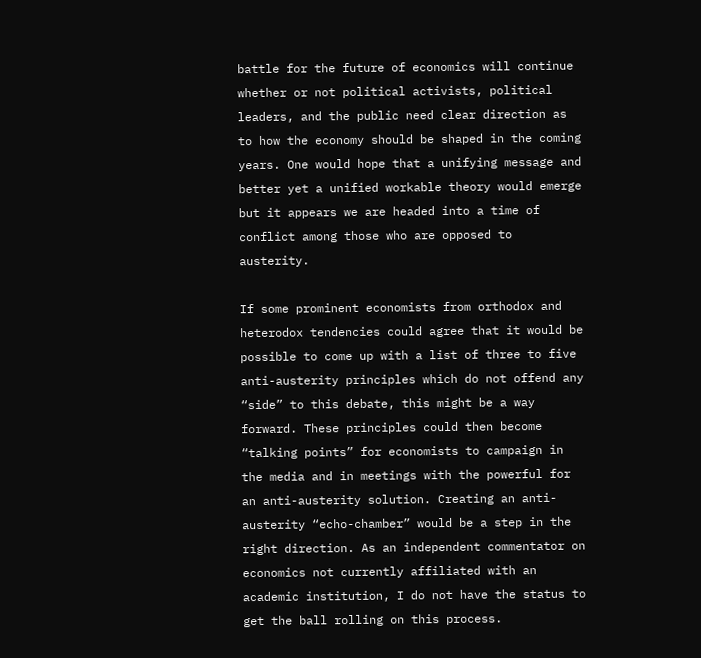battle for the future of economics will continue whether or not political activists, political leaders, and the public need clear direction as to how the economy should be shaped in the coming years. One would hope that a unifying message and better yet a unified workable theory would emerge but it appears we are headed into a time of conflict among those who are opposed to austerity.

If some prominent economists from orthodox and heterodox tendencies could agree that it would be possible to come up with a list of three to five anti-austerity principles which do not offend any “side” to this debate, this might be a way forward. These principles could then become “talking points” for economists to campaign in the media and in meetings with the powerful for an anti-austerity solution. Creating an anti-austerity “echo-chamber” would be a step in the right direction. As an independent commentator on economics not currently affiliated with an academic institution, I do not have the status to get the ball rolling on this process.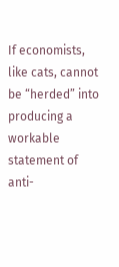If economists, like cats, cannot be “herded” into producing a workable statement of anti-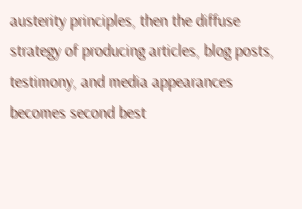austerity principles, then the diffuse strategy of producing articles, blog posts, testimony, and media appearances becomes second best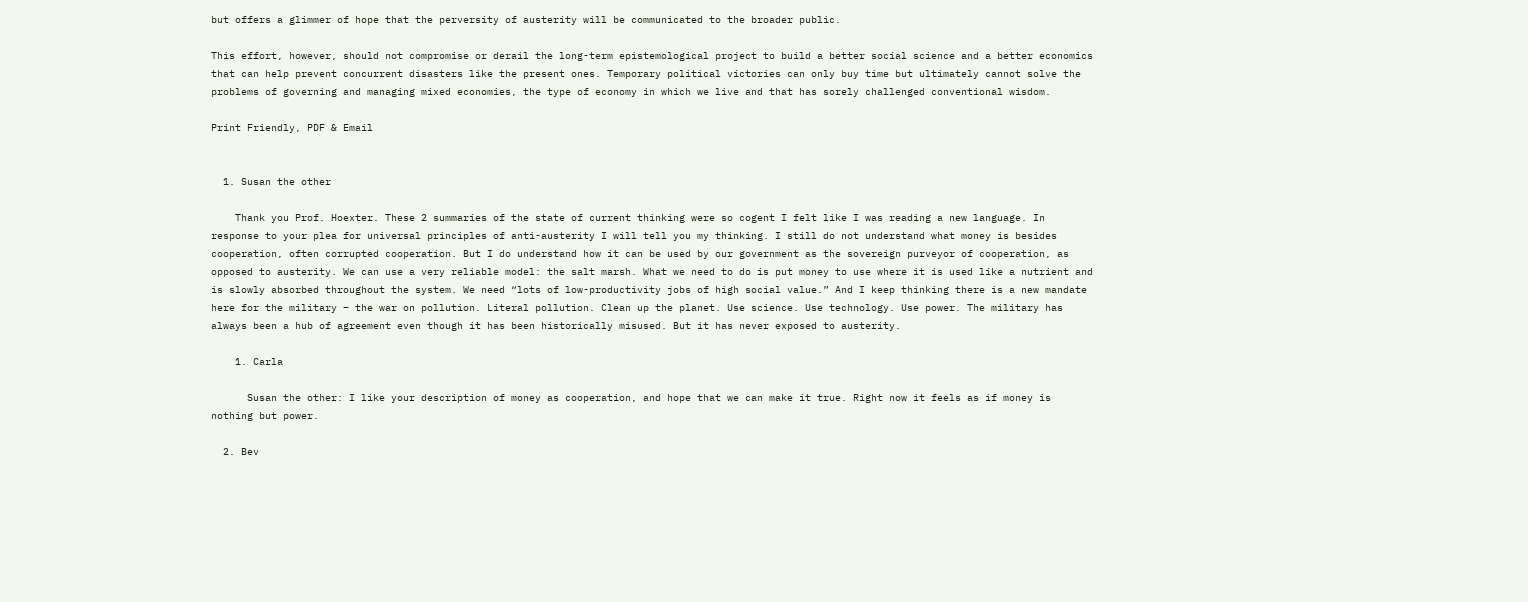but offers a glimmer of hope that the perversity of austerity will be communicated to the broader public.

This effort, however, should not compromise or derail the long-term epistemological project to build a better social science and a better economics that can help prevent concurrent disasters like the present ones. Temporary political victories can only buy time but ultimately cannot solve the problems of governing and managing mixed economies, the type of economy in which we live and that has sorely challenged conventional wisdom.

Print Friendly, PDF & Email


  1. Susan the other

    Thank you Prof. Hoexter. These 2 summaries of the state of current thinking were so cogent I felt like I was reading a new language. In response to your plea for universal principles of anti-austerity I will tell you my thinking. I still do not understand what money is besides cooperation, often corrupted cooperation. But I do understand how it can be used by our government as the sovereign purveyor of cooperation, as opposed to austerity. We can use a very reliable model: the salt marsh. What we need to do is put money to use where it is used like a nutrient and is slowly absorbed throughout the system. We need “lots of low-productivity jobs of high social value.” And I keep thinking there is a new mandate here for the military – the war on pollution. Literal pollution. Clean up the planet. Use science. Use technology. Use power. The military has always been a hub of agreement even though it has been historically misused. But it has never exposed to austerity.

    1. Carla

      Susan the other: I like your description of money as cooperation, and hope that we can make it true. Right now it feels as if money is nothing but power.

  2. Bev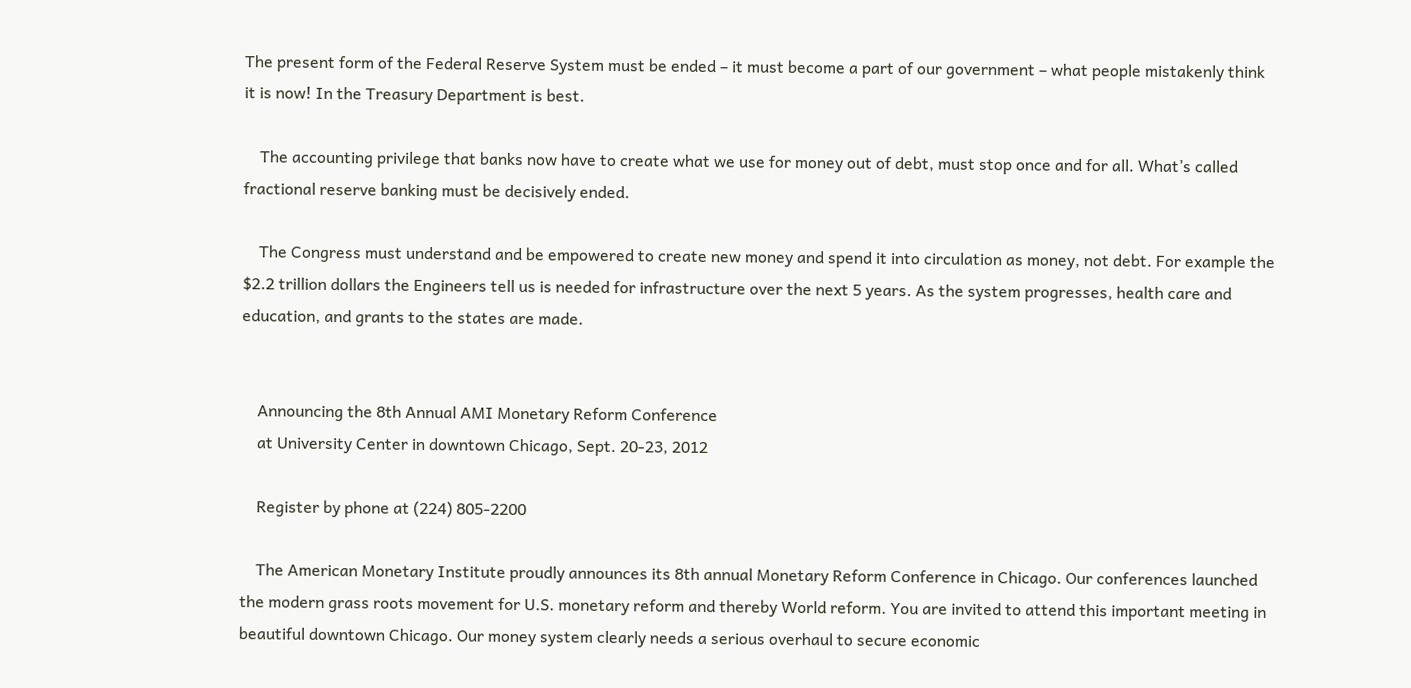The present form of the Federal Reserve System must be ended – it must become a part of our government – what people mistakenly think it is now! In the Treasury Department is best.

    The accounting privilege that banks now have to create what we use for money out of debt, must stop once and for all. What’s called fractional reserve banking must be decisively ended.

    The Congress must understand and be empowered to create new money and spend it into circulation as money, not debt. For example the $2.2 trillion dollars the Engineers tell us is needed for infrastructure over the next 5 years. As the system progresses, health care and education, and grants to the states are made.


    Announcing the 8th Annual AMI Monetary Reform Conference
    at University Center in downtown Chicago, Sept. 20-23, 2012

    Register by phone at (224) 805-2200

    The American Monetary Institute proudly announces its 8th annual Monetary Reform Conference in Chicago. Our conferences launched the modern grass roots movement for U.S. monetary reform and thereby World reform. You are invited to attend this important meeting in beautiful downtown Chicago. Our money system clearly needs a serious overhaul to secure economic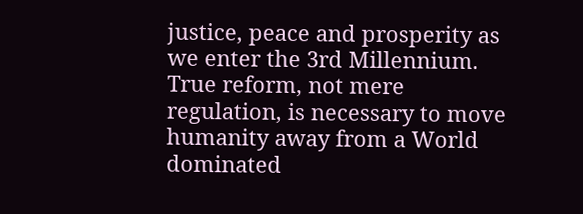justice, peace and prosperity as we enter the 3rd Millennium. True reform, not mere regulation, is necessary to move humanity away from a World dominated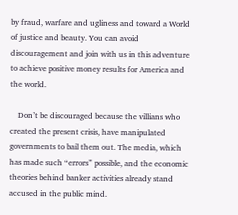by fraud, warfare and ugliness and toward a World of justice and beauty. You can avoid discouragement and join with us in this adventure to achieve positive money results for America and the world.

    Don’t be discouraged because the villians who created the present crisis, have manipulated governments to bail them out. The media, which has made such “errors” possible, and the economic theories behind banker activities already stand accused in the public mind.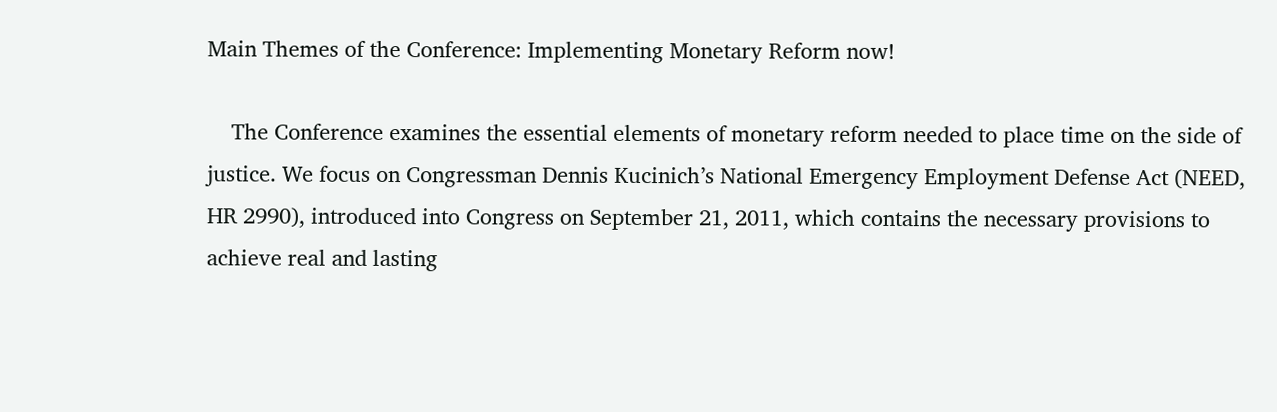Main Themes of the Conference: Implementing Monetary Reform now!

    The Conference examines the essential elements of monetary reform needed to place time on the side of justice. We focus on Congressman Dennis Kucinich’s National Emergency Employment Defense Act (NEED, HR 2990), introduced into Congress on September 21, 2011, which contains the necessary provisions to achieve real and lasting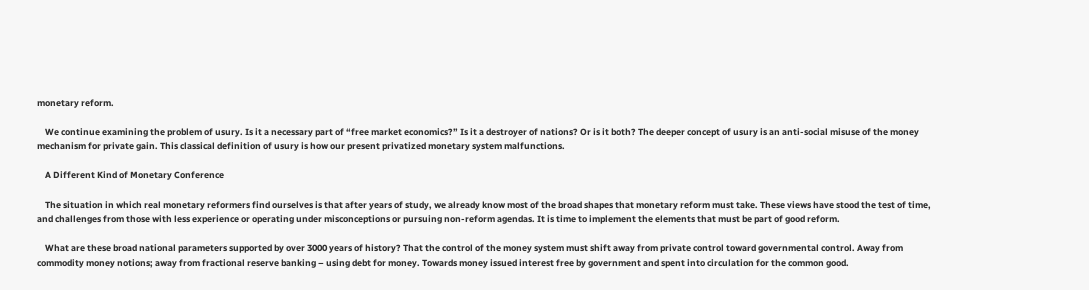monetary reform.

    We continue examining the problem of usury. Is it a necessary part of “free market economics?” Is it a destroyer of nations? Or is it both? The deeper concept of usury is an anti-social misuse of the money mechanism for private gain. This classical definition of usury is how our present privatized monetary system malfunctions.

    A Different Kind of Monetary Conference

    The situation in which real monetary reformers find ourselves is that after years of study, we already know most of the broad shapes that monetary reform must take. These views have stood the test of time, and challenges from those with less experience or operating under misconceptions or pursuing non-reform agendas. It is time to implement the elements that must be part of good reform.

    What are these broad national parameters supported by over 3000 years of history? That the control of the money system must shift away from private control toward governmental control. Away from commodity money notions; away from fractional reserve banking – using debt for money. Towards money issued interest free by government and spent into circulation for the common good.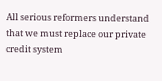All serious reformers understand that we must replace our private credit system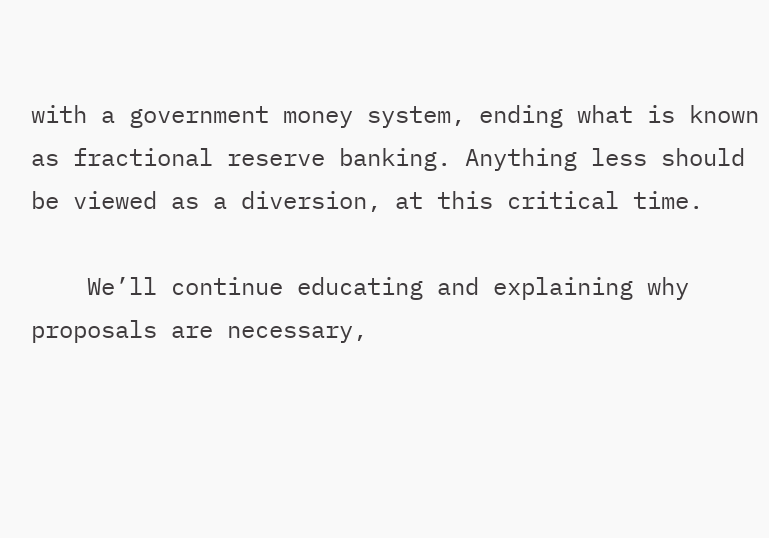with a government money system, ending what is known as fractional reserve banking. Anything less should be viewed as a diversion, at this critical time.

    We’ll continue educating and explaining why proposals are necessary,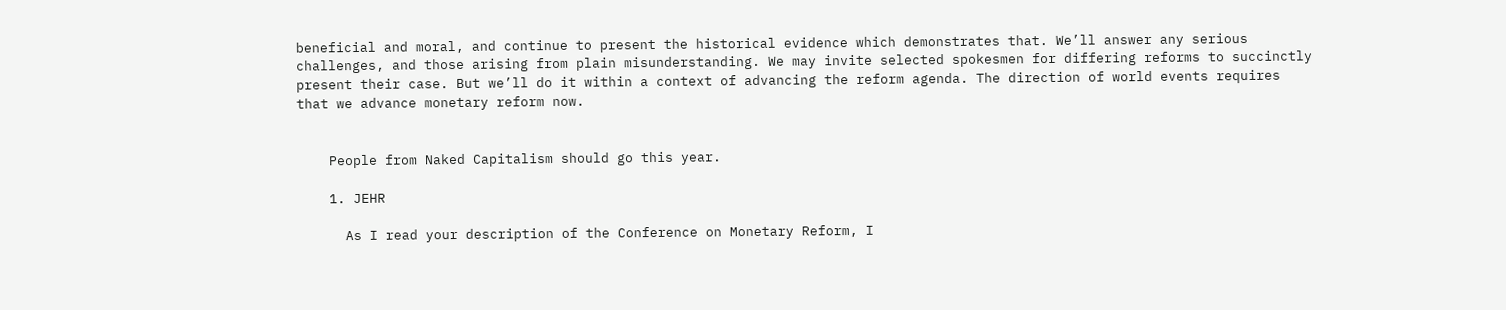beneficial and moral, and continue to present the historical evidence which demonstrates that. We’ll answer any serious challenges, and those arising from plain misunderstanding. We may invite selected spokesmen for differing reforms to succinctly present their case. But we’ll do it within a context of advancing the reform agenda. The direction of world events requires that we advance monetary reform now.


    People from Naked Capitalism should go this year.

    1. JEHR

      As I read your description of the Conference on Monetary Reform, I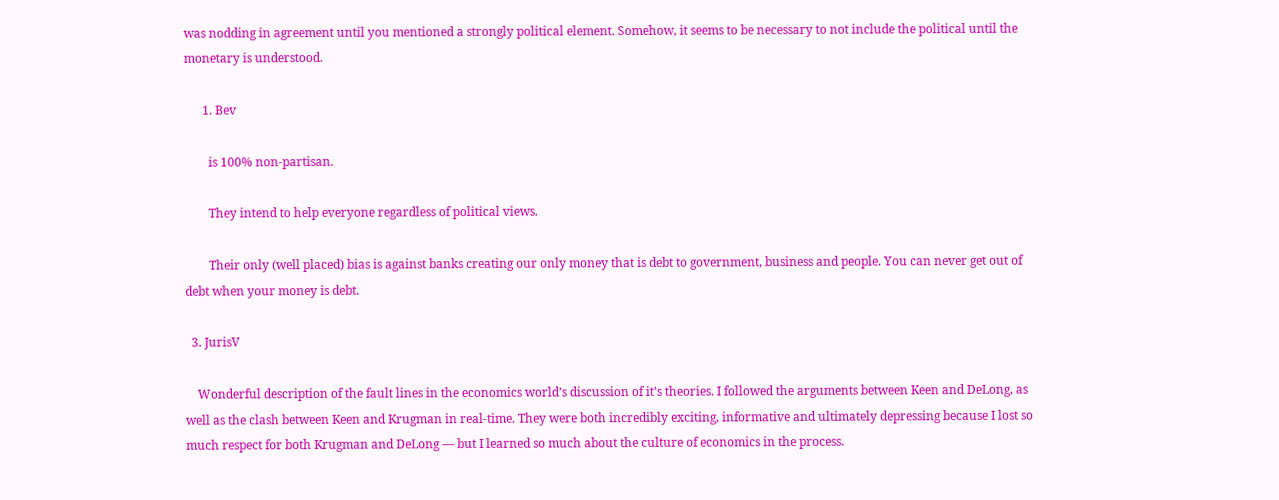was nodding in agreement until you mentioned a strongly political element. Somehow, it seems to be necessary to not include the political until the monetary is understood.

      1. Bev

        is 100% non-partisan.

        They intend to help everyone regardless of political views.

        Their only (well placed) bias is against banks creating our only money that is debt to government, business and people. You can never get out of debt when your money is debt.

  3. JurisV

    Wonderful description of the fault lines in the economics world’s discussion of it’s theories. I followed the arguments between Keen and DeLong, as well as the clash between Keen and Krugman in real-time. They were both incredibly exciting, informative and ultimately depressing because I lost so much respect for both Krugman and DeLong — but I learned so much about the culture of economics in the process.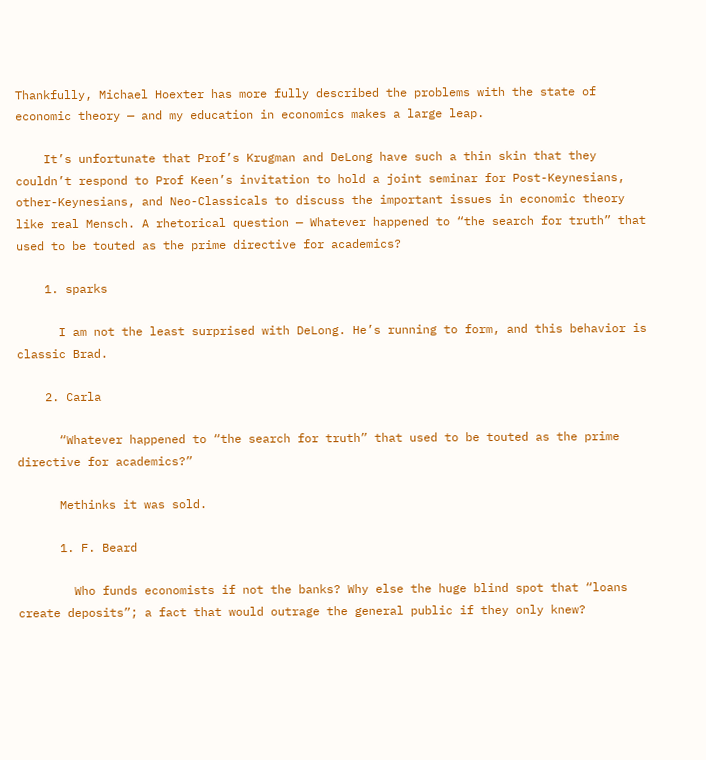Thankfully, Michael Hoexter has more fully described the problems with the state of economic theory — and my education in economics makes a large leap.

    It’s unfortunate that Prof’s Krugman and DeLong have such a thin skin that they couldn’t respond to Prof Keen’s invitation to hold a joint seminar for Post-Keynesians, other-Keynesians, and Neo-Classicals to discuss the important issues in economic theory like real Mensch. A rhetorical question — Whatever happened to “the search for truth” that used to be touted as the prime directive for academics?

    1. sparks

      I am not the least surprised with DeLong. He’s running to form, and this behavior is classic Brad.

    2. Carla

      “Whatever happened to “the search for truth” that used to be touted as the prime directive for academics?”

      Methinks it was sold.

      1. F. Beard

        Who funds economists if not the banks? Why else the huge blind spot that “loans create deposits”; a fact that would outrage the general public if they only knew?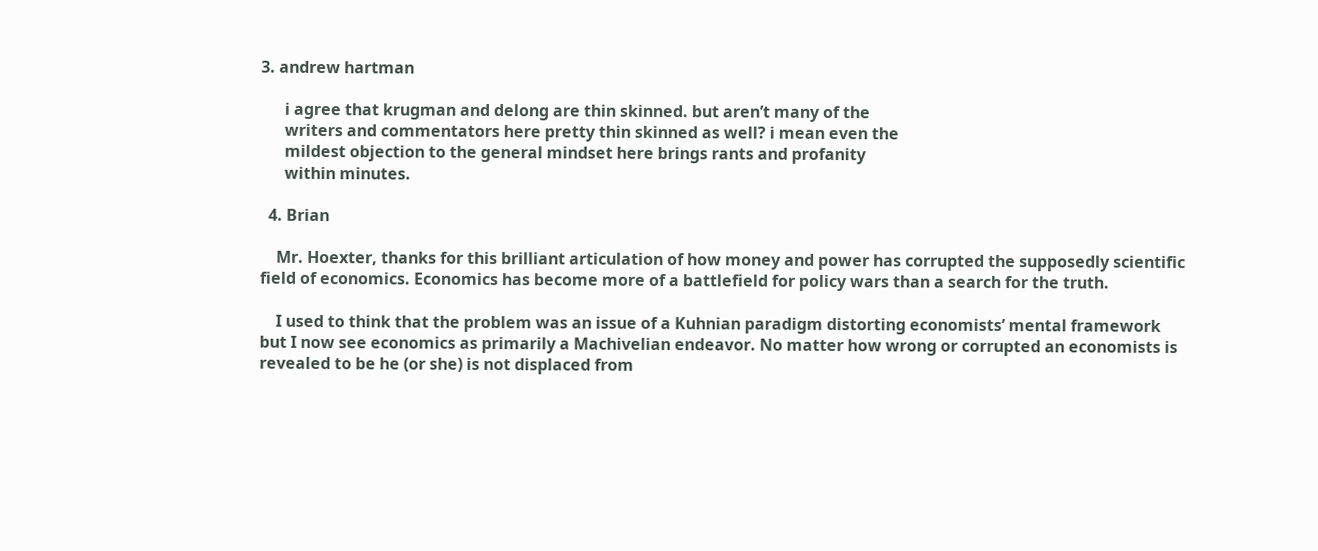3. andrew hartman

      i agree that krugman and delong are thin skinned. but aren’t many of the
      writers and commentators here pretty thin skinned as well? i mean even the
      mildest objection to the general mindset here brings rants and profanity
      within minutes.

  4. Brian

    Mr. Hoexter, thanks for this brilliant articulation of how money and power has corrupted the supposedly scientific field of economics. Economics has become more of a battlefield for policy wars than a search for the truth.

    I used to think that the problem was an issue of a Kuhnian paradigm distorting economists’ mental framework but I now see economics as primarily a Machivelian endeavor. No matter how wrong or corrupted an economists is revealed to be he (or she) is not displaced from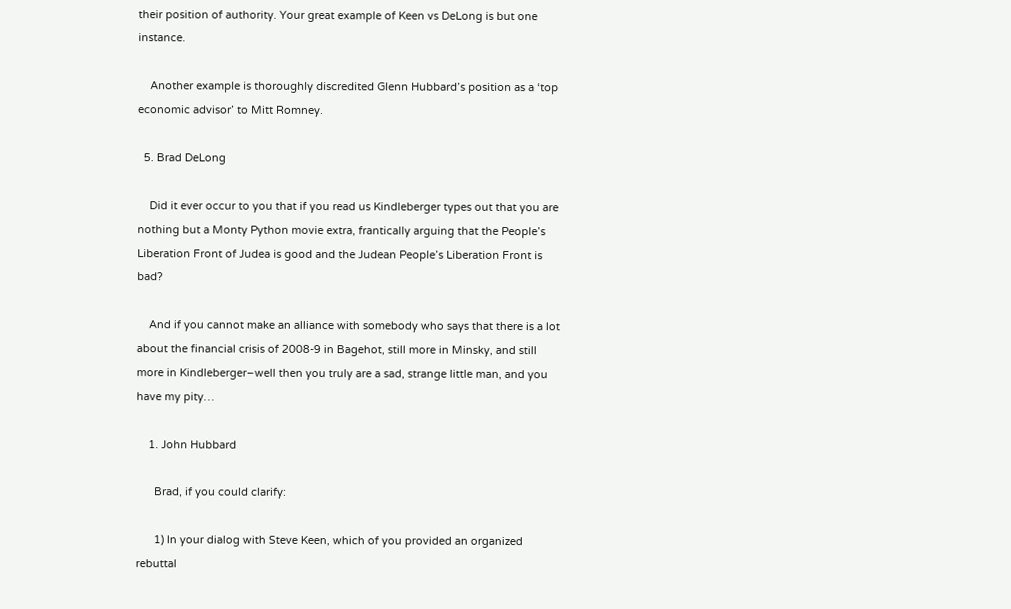their position of authority. Your great example of Keen vs DeLong is but one instance.

    Another example is thoroughly discredited Glenn Hubbard’s position as a ‘top economic advisor’ to Mitt Romney.

  5. Brad DeLong

    Did it ever occur to you that if you read us Kindleberger types out that you are nothing but a Monty Python movie extra, frantically arguing that the People’s Liberation Front of Judea is good and the Judean People’s Liberation Front is bad?

    And if you cannot make an alliance with somebody who says that there is a lot about the financial crisis of 2008-9 in Bagehot, still more in Minsky, and still more in Kindleberger–well then you truly are a sad, strange little man, and you have my pity…

    1. John Hubbard

      Brad, if you could clarify:

      1) In your dialog with Steve Keen, which of you provided an organized rebuttal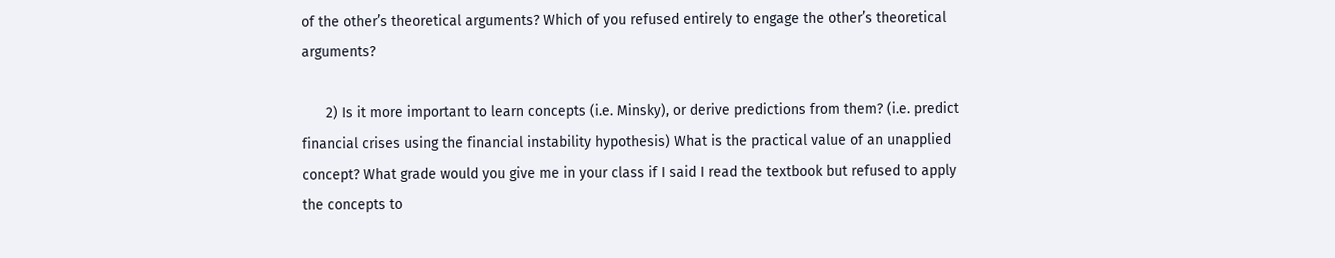of the other’s theoretical arguments? Which of you refused entirely to engage the other’s theoretical arguments?

      2) Is it more important to learn concepts (i.e. Minsky), or derive predictions from them? (i.e. predict financial crises using the financial instability hypothesis) What is the practical value of an unapplied concept? What grade would you give me in your class if I said I read the textbook but refused to apply the concepts to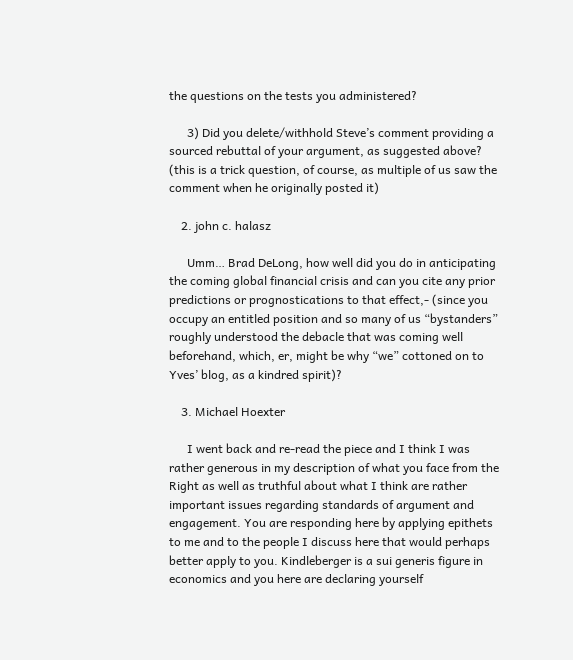the questions on the tests you administered?

      3) Did you delete/withhold Steve’s comment providing a sourced rebuttal of your argument, as suggested above? (this is a trick question, of course, as multiple of us saw the comment when he originally posted it)

    2. john c. halasz

      Umm… Brad DeLong, how well did you do in anticipating the coming global financial crisis and can you cite any prior predictions or prognostications to that effect,- (since you occupy an entitled position and so many of us “bystanders” roughly understood the debacle that was coming well beforehand, which, er, might be why “we” cottoned on to Yves’ blog, as a kindred spirit)?

    3. Michael Hoexter

      I went back and re-read the piece and I think I was rather generous in my description of what you face from the Right as well as truthful about what I think are rather important issues regarding standards of argument and engagement. You are responding here by applying epithets to me and to the people I discuss here that would perhaps better apply to you. Kindleberger is a sui generis figure in economics and you here are declaring yourself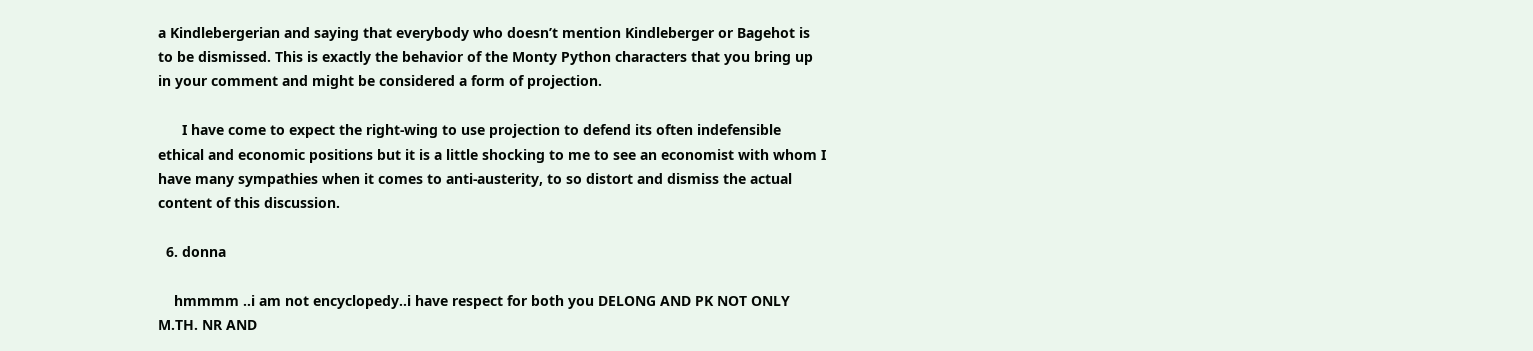a Kindlebergerian and saying that everybody who doesn’t mention Kindleberger or Bagehot is to be dismissed. This is exactly the behavior of the Monty Python characters that you bring up in your comment and might be considered a form of projection.

      I have come to expect the right-wing to use projection to defend its often indefensible ethical and economic positions but it is a little shocking to me to see an economist with whom I have many sympathies when it comes to anti-austerity, to so distort and dismiss the actual content of this discussion.

  6. donna

    hmmmm ..i am not encyclopedy..i have respect for both you DELONG AND PK NOT ONLY M.TH. NR AND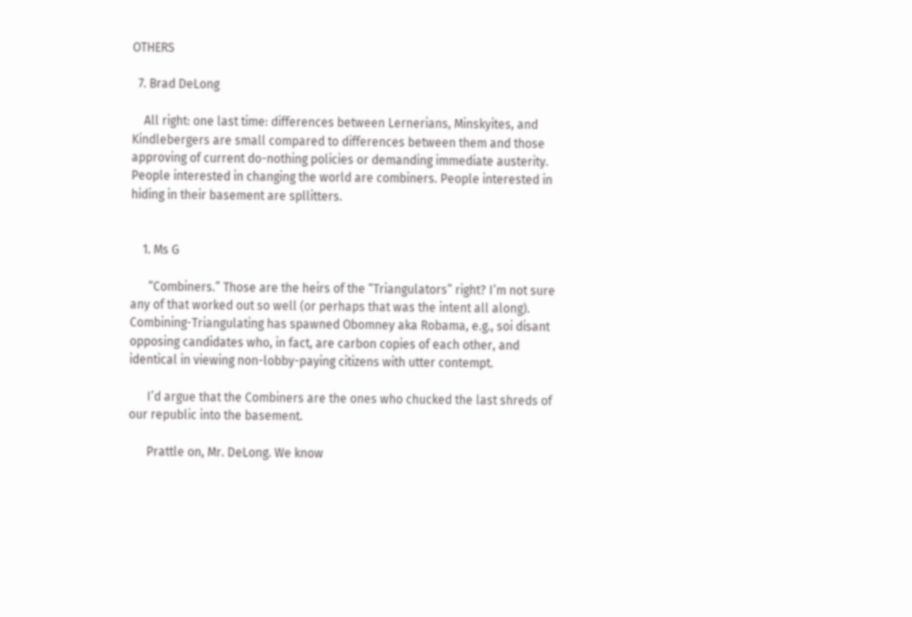OTHERS

  7. Brad DeLong

    All right: one last time: differences between Lernerians, Minskyites, and Kindlebergers are small compared to differences between them and those approving of current do-nothing policies or demanding immediate austerity. People interested in changing the world are combiners. People interested in hiding in their basement are spllitters.


    1. Ms G

      “Combiners.” Those are the heirs of the “Triangulators” right? I’m not sure any of that worked out so well (or perhaps that was the intent all along). Combining-Triangulating has spawned Obomney aka Robama, e.g., soi disant opposing candidates who, in fact, are carbon copies of each other, and identical in viewing non-lobby-paying citizens with utter contempt.

      I’d argue that the Combiners are the ones who chucked the last shreds of our republic into the basement.

      Prattle on, Mr. DeLong. We know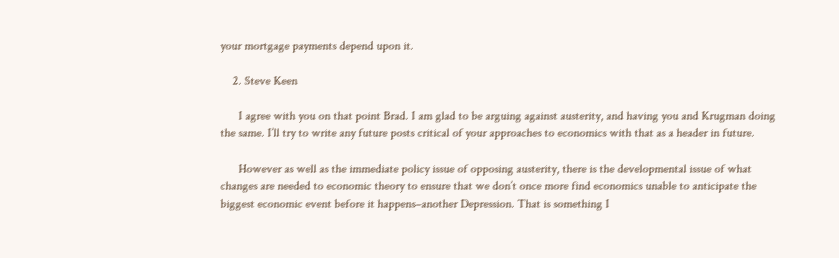your mortgage payments depend upon it.

    2. Steve Keen

      I agree with you on that point Brad. I am glad to be arguing against austerity, and having you and Krugman doing the same. I’ll try to write any future posts critical of your approaches to economics with that as a header in future.

      However as well as the immediate policy issue of opposing austerity, there is the developmental issue of what changes are needed to economic theory to ensure that we don’t once more find economics unable to anticipate the biggest economic event before it happens–another Depression. That is something I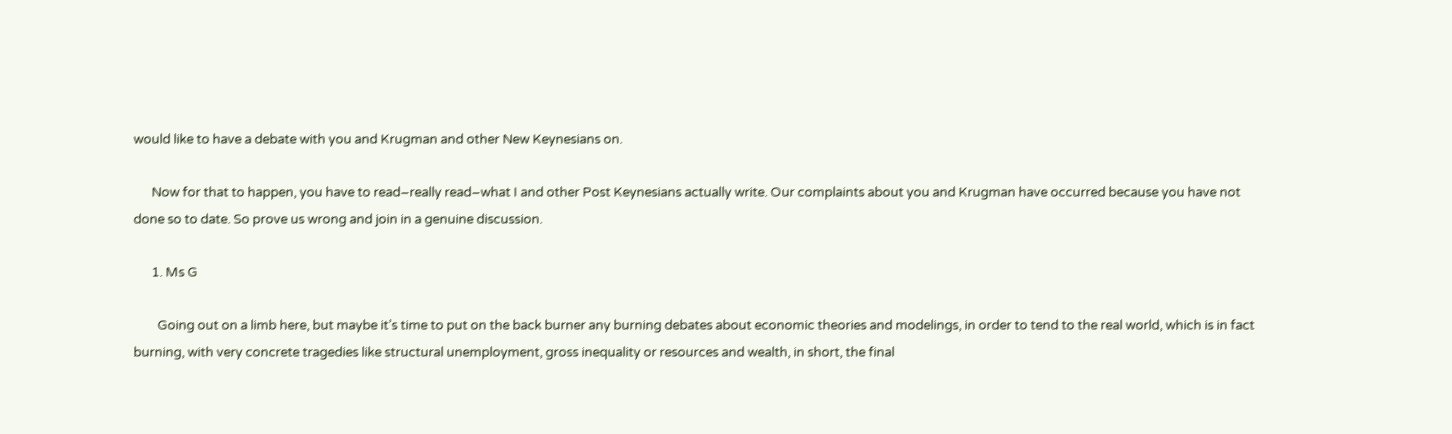would like to have a debate with you and Krugman and other New Keynesians on.

      Now for that to happen, you have to read–really read–what I and other Post Keynesians actually write. Our complaints about you and Krugman have occurred because you have not done so to date. So prove us wrong and join in a genuine discussion.

      1. Ms G

        Going out on a limb here, but maybe it’s time to put on the back burner any burning debates about economic theories and modelings, in order to tend to the real world, which is in fact burning, with very concrete tragedies like structural unemployment, gross inequality or resources and wealth, in short, the final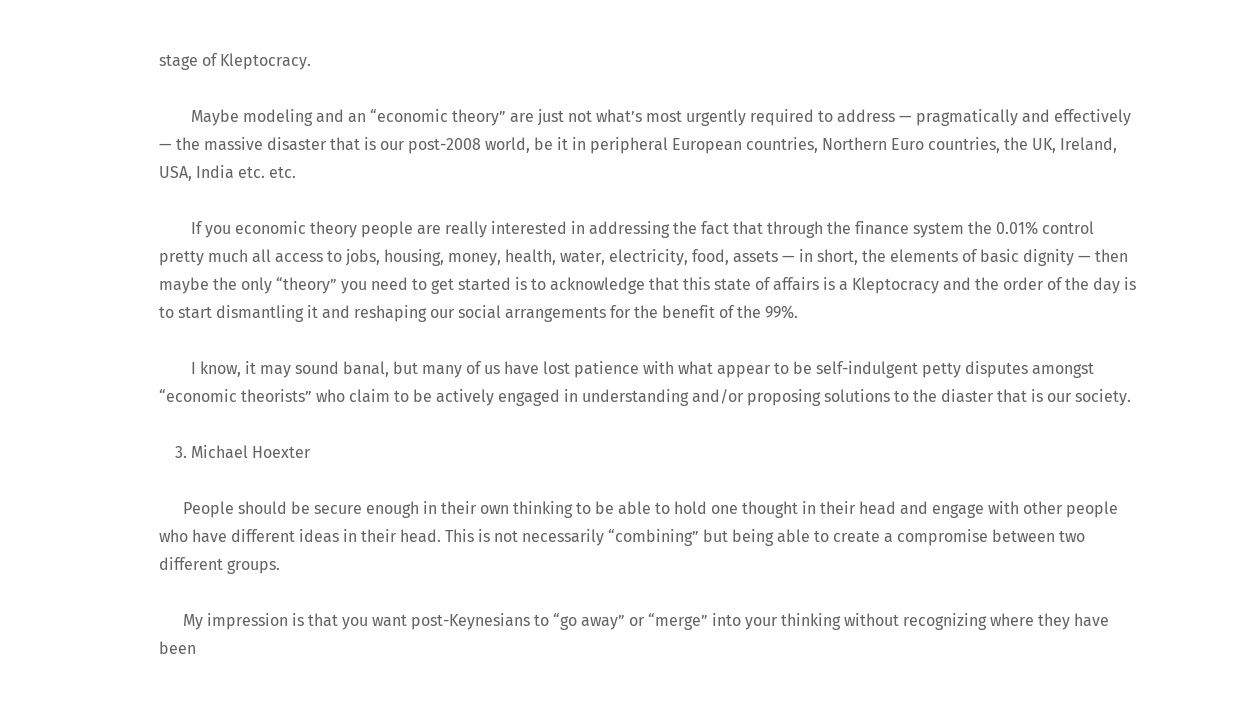stage of Kleptocracy.

        Maybe modeling and an “economic theory” are just not what’s most urgently required to address — pragmatically and effectively — the massive disaster that is our post-2008 world, be it in peripheral European countries, Northern Euro countries, the UK, Ireland, USA, India etc. etc.

        If you economic theory people are really interested in addressing the fact that through the finance system the 0.01% control pretty much all access to jobs, housing, money, health, water, electricity, food, assets — in short, the elements of basic dignity — then maybe the only “theory” you need to get started is to acknowledge that this state of affairs is a Kleptocracy and the order of the day is to start dismantling it and reshaping our social arrangements for the benefit of the 99%.

        I know, it may sound banal, but many of us have lost patience with what appear to be self-indulgent petty disputes amongst “economic theorists” who claim to be actively engaged in understanding and/or proposing solutions to the diaster that is our society.

    3. Michael Hoexter

      People should be secure enough in their own thinking to be able to hold one thought in their head and engage with other people who have different ideas in their head. This is not necessarily “combining” but being able to create a compromise between two different groups.

      My impression is that you want post-Keynesians to “go away” or “merge” into your thinking without recognizing where they have been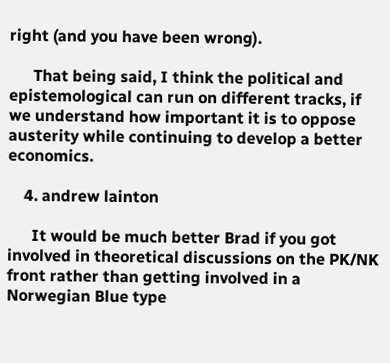right (and you have been wrong).

      That being said, I think the political and epistemological can run on different tracks, if we understand how important it is to oppose austerity while continuing to develop a better economics.

    4. andrew lainton

      It would be much better Brad if you got involved in theoretical discussions on the PK/NK front rather than getting involved in a Norwegian Blue type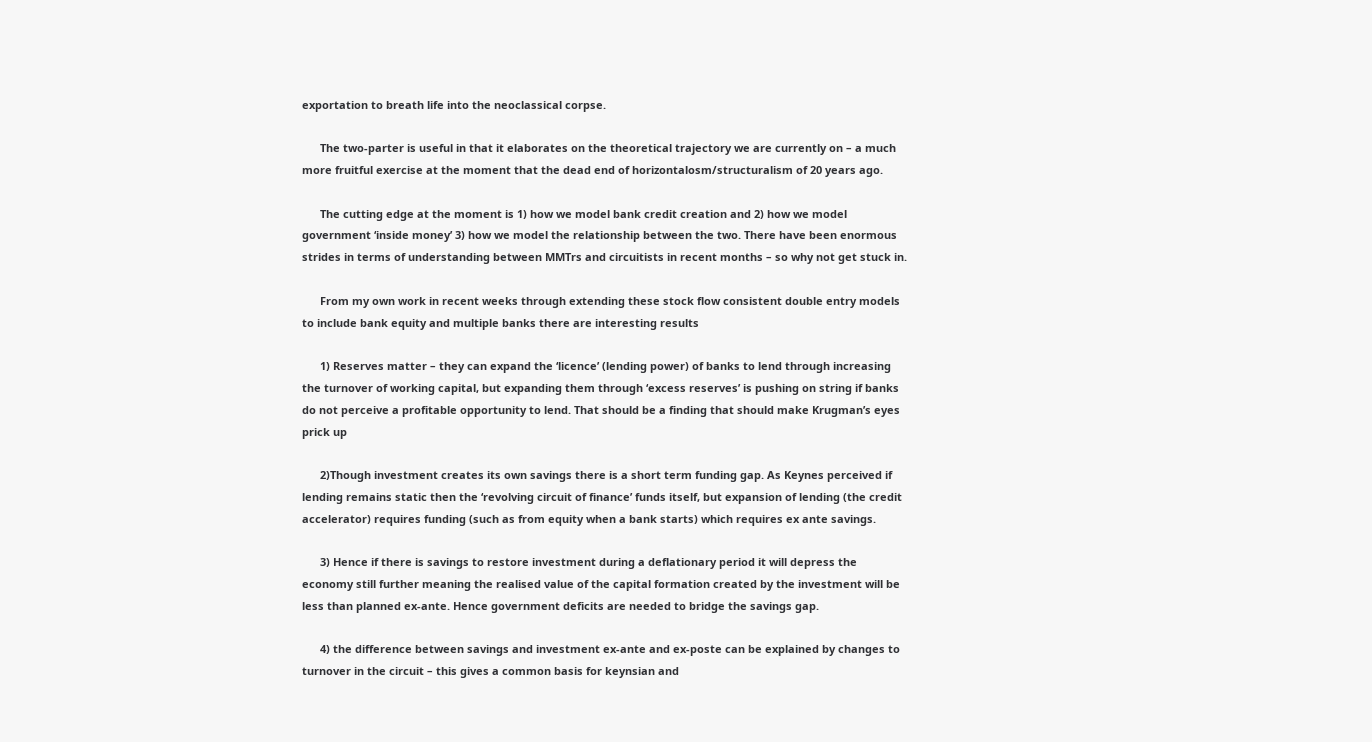exportation to breath life into the neoclassical corpse.

      The two-parter is useful in that it elaborates on the theoretical trajectory we are currently on – a much more fruitful exercise at the moment that the dead end of horizontalosm/structuralism of 20 years ago.

      The cutting edge at the moment is 1) how we model bank credit creation and 2) how we model government ‘inside money’ 3) how we model the relationship between the two. There have been enormous strides in terms of understanding between MMTrs and circuitists in recent months – so why not get stuck in.

      From my own work in recent weeks through extending these stock flow consistent double entry models to include bank equity and multiple banks there are interesting results

      1) Reserves matter – they can expand the ‘licence’ (lending power) of banks to lend through increasing the turnover of working capital, but expanding them through ‘excess reserves’ is pushing on string if banks do not perceive a profitable opportunity to lend. That should be a finding that should make Krugman’s eyes prick up

      2)Though investment creates its own savings there is a short term funding gap. As Keynes perceived if lending remains static then the ‘revolving circuit of finance’ funds itself, but expansion of lending (the credit accelerator) requires funding (such as from equity when a bank starts) which requires ex ante savings.

      3) Hence if there is savings to restore investment during a deflationary period it will depress the economy still further meaning the realised value of the capital formation created by the investment will be less than planned ex-ante. Hence government deficits are needed to bridge the savings gap.

      4) the difference between savings and investment ex-ante and ex-poste can be explained by changes to turnover in the circuit – this gives a common basis for keynsian and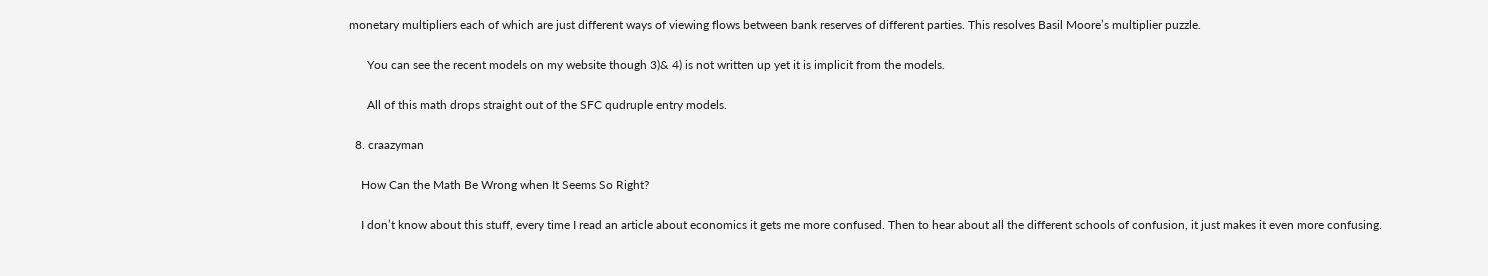monetary multipliers each of which are just different ways of viewing flows between bank reserves of different parties. This resolves Basil Moore’s multiplier puzzle.

      You can see the recent models on my website though 3)& 4) is not written up yet it is implicit from the models.

      All of this math drops straight out of the SFC qudruple entry models.

  8. craazyman

    How Can the Math Be Wrong when It Seems So Right?

    I don’t know about this stuff, every time I read an article about economics it gets me more confused. Then to hear about all the different schools of confusion, it just makes it even more confusing.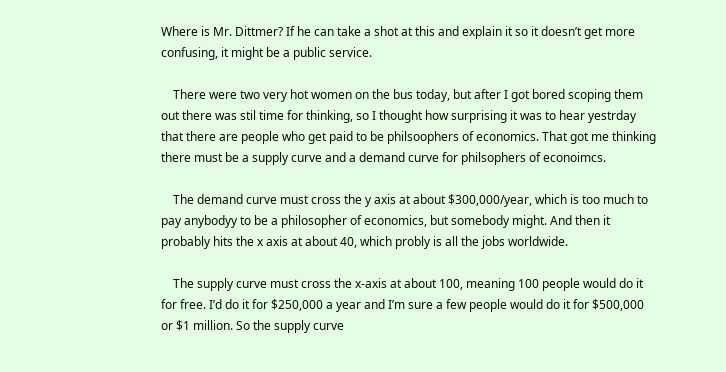Where is Mr. Dittmer? If he can take a shot at this and explain it so it doesn’t get more confusing, it might be a public service.

    There were two very hot women on the bus today, but after I got bored scoping them out there was stil time for thinking, so I thought how surprising it was to hear yestrday that there are people who get paid to be philsoophers of economics. That got me thinking there must be a supply curve and a demand curve for philsophers of econoimcs.

    The demand curve must cross the y axis at about $300,000/year, which is too much to pay anybodyy to be a philosopher of economics, but somebody might. And then it probably hits the x axis at about 40, which probly is all the jobs worldwide.

    The supply curve must cross the x-axis at about 100, meaning 100 people would do it for free. I’d do it for $250,000 a year and I’m sure a few people would do it for $500,000 or $1 million. So the supply curve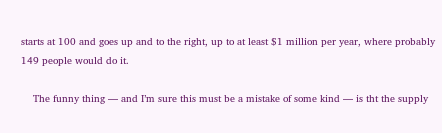starts at 100 and goes up and to the right, up to at least $1 million per year, where probably 149 people would do it.

    The funny thing — and I’m sure this must be a mistake of some kind — is tht the supply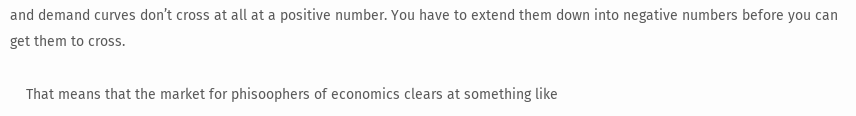and demand curves don’t cross at all at a positive number. You have to extend them down into negative numbers before you can get them to cross.

    That means that the market for phisoophers of economics clears at something like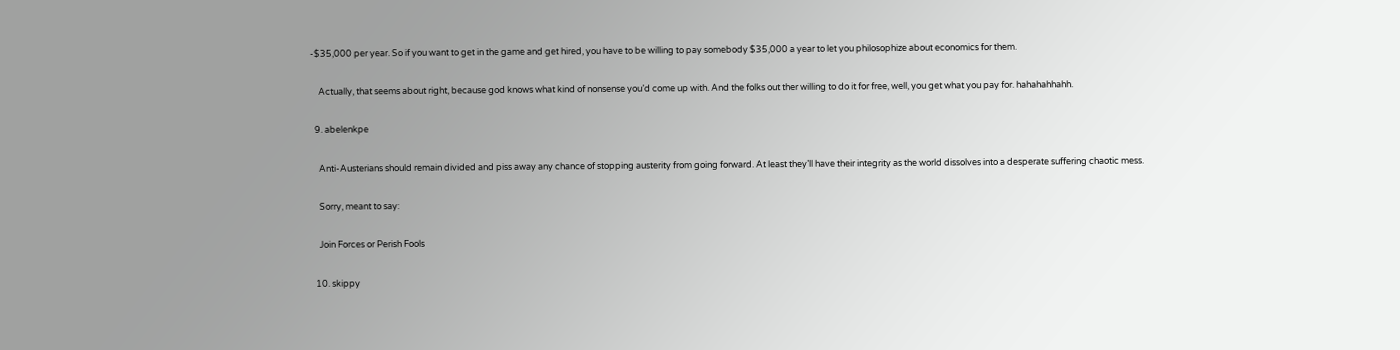-$35,000 per year. So if you want to get in the game and get hired, you have to be willing to pay somebody $35,000 a year to let you philosophize about economics for them.

    Actually, that seems about right, because god knows what kind of nonsense you’d come up with. And the folks out ther willing to do it for free, well, you get what you pay for. hahahahhahh.

  9. abelenkpe

    Anti-Austerians should remain divided and piss away any chance of stopping austerity from going forward. At least they’ll have their integrity as the world dissolves into a desperate suffering chaotic mess.

    Sorry, meant to say:

    Join Forces or Perish Fools

  10. skippy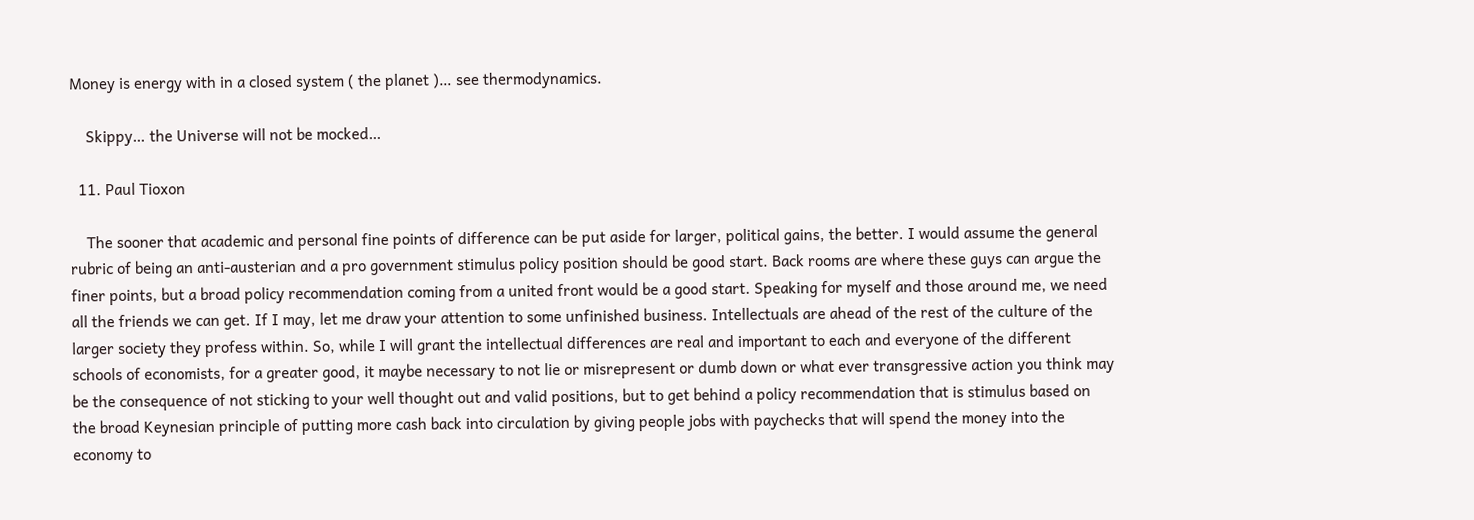Money is energy with in a closed system ( the planet )… see thermodynamics.

    Skippy… the Universe will not be mocked…

  11. Paul Tioxon

    The sooner that academic and personal fine points of difference can be put aside for larger, political gains, the better. I would assume the general rubric of being an anti-austerian and a pro government stimulus policy position should be good start. Back rooms are where these guys can argue the finer points, but a broad policy recommendation coming from a united front would be a good start. Speaking for myself and those around me, we need all the friends we can get. If I may, let me draw your attention to some unfinished business. Intellectuals are ahead of the rest of the culture of the larger society they profess within. So, while I will grant the intellectual differences are real and important to each and everyone of the different schools of economists, for a greater good, it maybe necessary to not lie or misrepresent or dumb down or what ever transgressive action you think may be the consequence of not sticking to your well thought out and valid positions, but to get behind a policy recommendation that is stimulus based on the broad Keynesian principle of putting more cash back into circulation by giving people jobs with paychecks that will spend the money into the economy to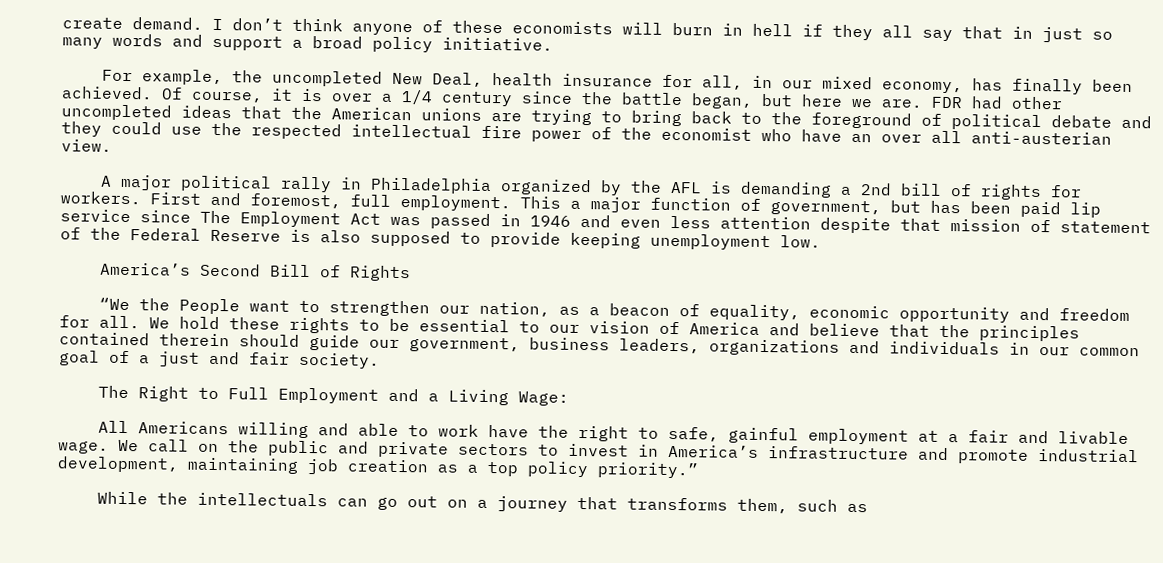create demand. I don’t think anyone of these economists will burn in hell if they all say that in just so many words and support a broad policy initiative.

    For example, the uncompleted New Deal, health insurance for all, in our mixed economy, has finally been achieved. Of course, it is over a 1/4 century since the battle began, but here we are. FDR had other uncompleted ideas that the American unions are trying to bring back to the foreground of political debate and they could use the respected intellectual fire power of the economist who have an over all anti-austerian view.

    A major political rally in Philadelphia organized by the AFL is demanding a 2nd bill of rights for workers. First and foremost, full employment. This a major function of government, but has been paid lip service since The Employment Act was passed in 1946 and even less attention despite that mission of statement of the Federal Reserve is also supposed to provide keeping unemployment low.

    America’s Second Bill of Rights

    “We the People want to strengthen our nation, as a beacon of equality, economic opportunity and freedom for all. We hold these rights to be essential to our vision of America and believe that the principles contained therein should guide our government, business leaders, organizations and individuals in our common goal of a just and fair society.

    The Right to Full Employment and a Living Wage:

    All Americans willing and able to work have the right to safe, gainful employment at a fair and livable wage. We call on the public and private sectors to invest in America’s infrastructure and promote industrial development, maintaining job creation as a top policy priority.”

    While the intellectuals can go out on a journey that transforms them, such as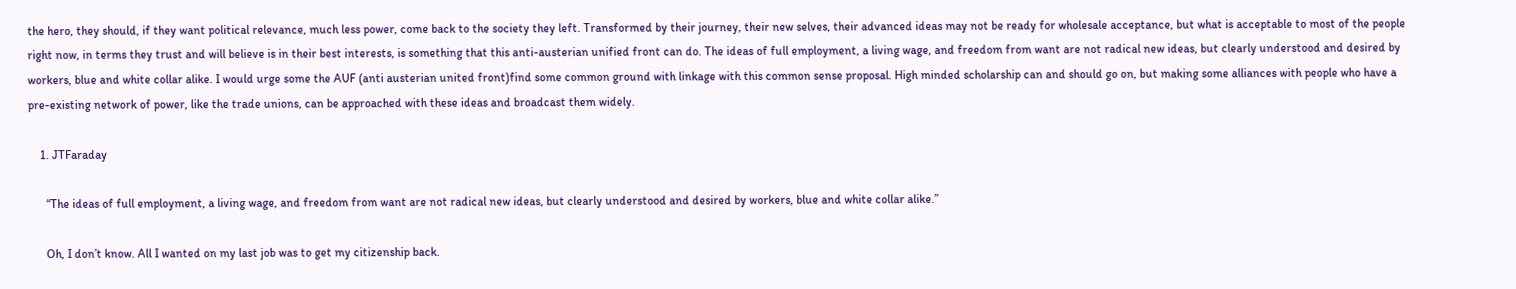the hero, they should, if they want political relevance, much less power, come back to the society they left. Transformed by their journey, their new selves, their advanced ideas may not be ready for wholesale acceptance, but what is acceptable to most of the people right now, in terms they trust and will believe is in their best interests, is something that this anti-austerian unified front can do. The ideas of full employment, a living wage, and freedom from want are not radical new ideas, but clearly understood and desired by workers, blue and white collar alike. I would urge some the AUF (anti austerian united front)find some common ground with linkage with this common sense proposal. High minded scholarship can and should go on, but making some alliances with people who have a pre-existing network of power, like the trade unions, can be approached with these ideas and broadcast them widely.

    1. JTFaraday

      “The ideas of full employment, a living wage, and freedom from want are not radical new ideas, but clearly understood and desired by workers, blue and white collar alike.”

      Oh, I don’t know. All I wanted on my last job was to get my citizenship back.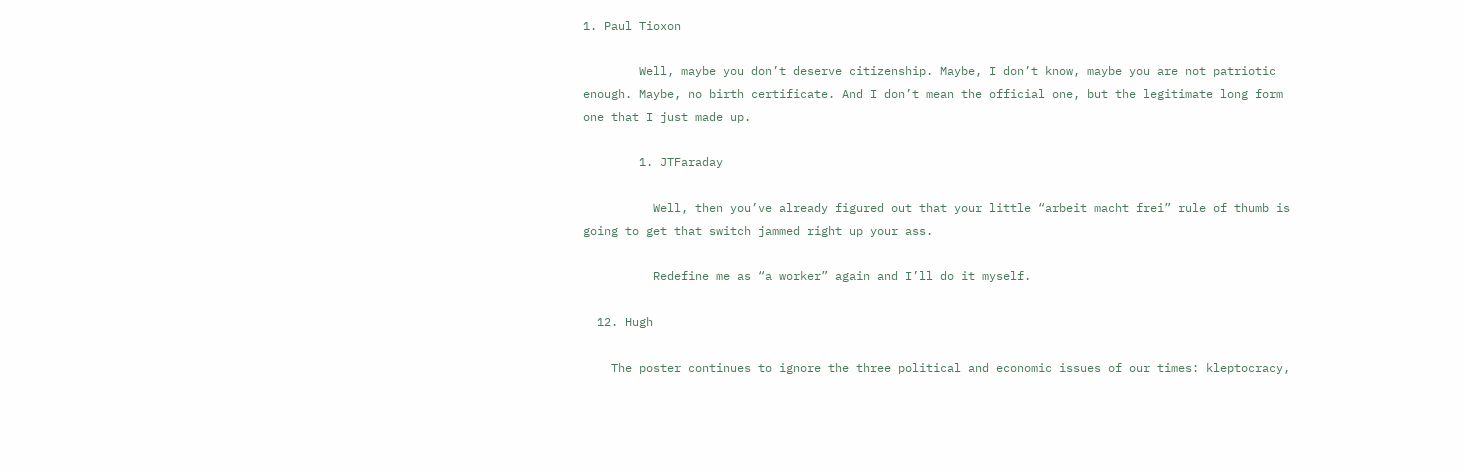1. Paul Tioxon

        Well, maybe you don’t deserve citizenship. Maybe, I don’t know, maybe you are not patriotic enough. Maybe, no birth certificate. And I don’t mean the official one, but the legitimate long form one that I just made up.

        1. JTFaraday

          Well, then you’ve already figured out that your little “arbeit macht frei” rule of thumb is going to get that switch jammed right up your ass.

          Redefine me as “a worker” again and I’ll do it myself.

  12. Hugh

    The poster continues to ignore the three political and economic issues of our times: kleptocracy,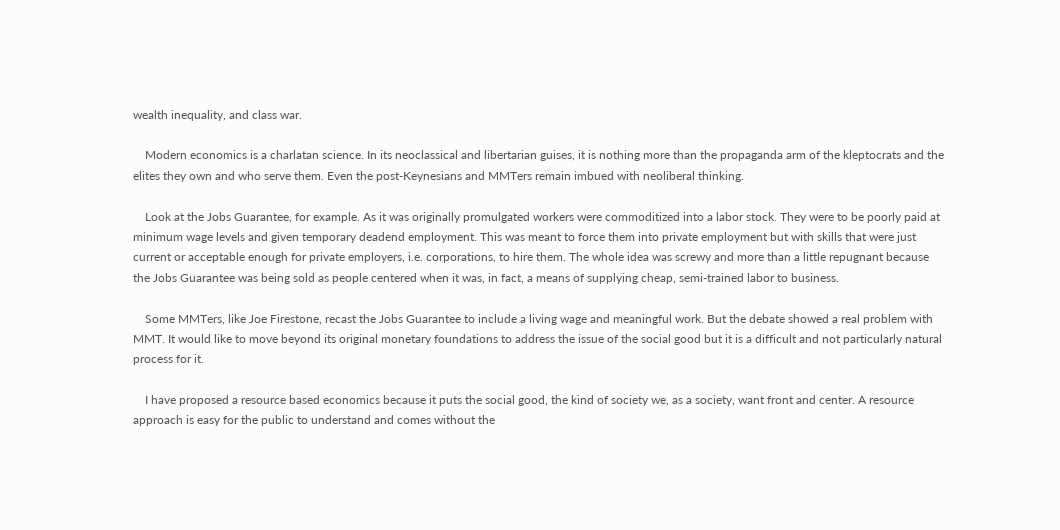wealth inequality, and class war.

    Modern economics is a charlatan science. In its neoclassical and libertarian guises, it is nothing more than the propaganda arm of the kleptocrats and the elites they own and who serve them. Even the post-Keynesians and MMTers remain imbued with neoliberal thinking.

    Look at the Jobs Guarantee, for example. As it was originally promulgated workers were commoditized into a labor stock. They were to be poorly paid at minimum wage levels and given temporary deadend employment. This was meant to force them into private employment but with skills that were just current or acceptable enough for private employers, i.e. corporations, to hire them. The whole idea was screwy and more than a little repugnant because the Jobs Guarantee was being sold as people centered when it was, in fact, a means of supplying cheap, semi-trained labor to business.

    Some MMTers, like Joe Firestone, recast the Jobs Guarantee to include a living wage and meaningful work. But the debate showed a real problem with MMT. It would like to move beyond its original monetary foundations to address the issue of the social good but it is a difficult and not particularly natural process for it.

    I have proposed a resource based economics because it puts the social good, the kind of society we, as a society, want front and center. A resource approach is easy for the public to understand and comes without the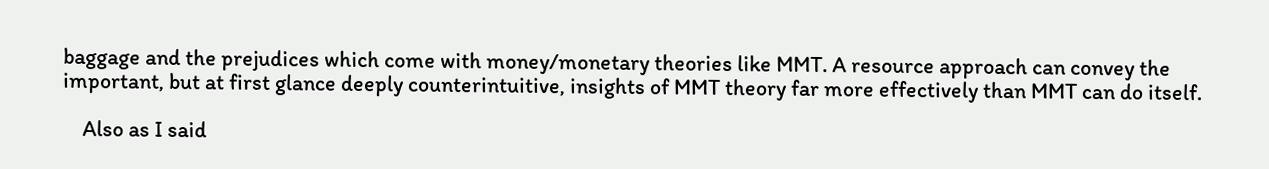baggage and the prejudices which come with money/monetary theories like MMT. A resource approach can convey the important, but at first glance deeply counterintuitive, insights of MMT theory far more effectively than MMT can do itself.

    Also as I said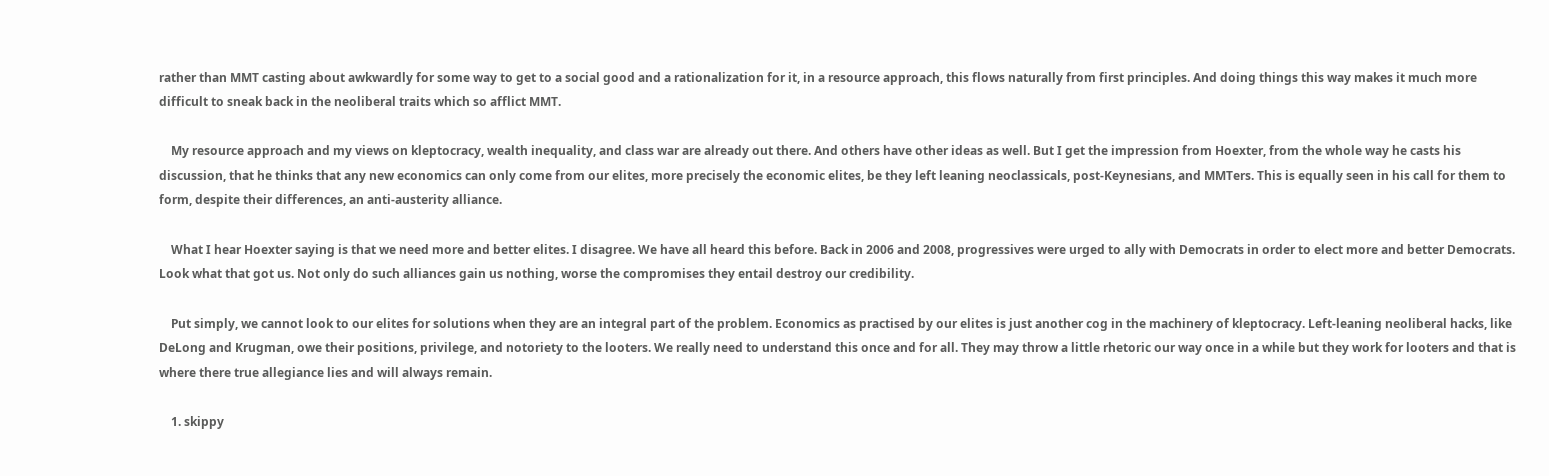rather than MMT casting about awkwardly for some way to get to a social good and a rationalization for it, in a resource approach, this flows naturally from first principles. And doing things this way makes it much more difficult to sneak back in the neoliberal traits which so afflict MMT.

    My resource approach and my views on kleptocracy, wealth inequality, and class war are already out there. And others have other ideas as well. But I get the impression from Hoexter, from the whole way he casts his discussion, that he thinks that any new economics can only come from our elites, more precisely the economic elites, be they left leaning neoclassicals, post-Keynesians, and MMTers. This is equally seen in his call for them to form, despite their differences, an anti-austerity alliance.

    What I hear Hoexter saying is that we need more and better elites. I disagree. We have all heard this before. Back in 2006 and 2008, progressives were urged to ally with Democrats in order to elect more and better Democrats. Look what that got us. Not only do such alliances gain us nothing, worse the compromises they entail destroy our credibility.

    Put simply, we cannot look to our elites for solutions when they are an integral part of the problem. Economics as practised by our elites is just another cog in the machinery of kleptocracy. Left-leaning neoliberal hacks, like DeLong and Krugman, owe their positions, privilege, and notoriety to the looters. We really need to understand this once and for all. They may throw a little rhetoric our way once in a while but they work for looters and that is where there true allegiance lies and will always remain.

    1. skippy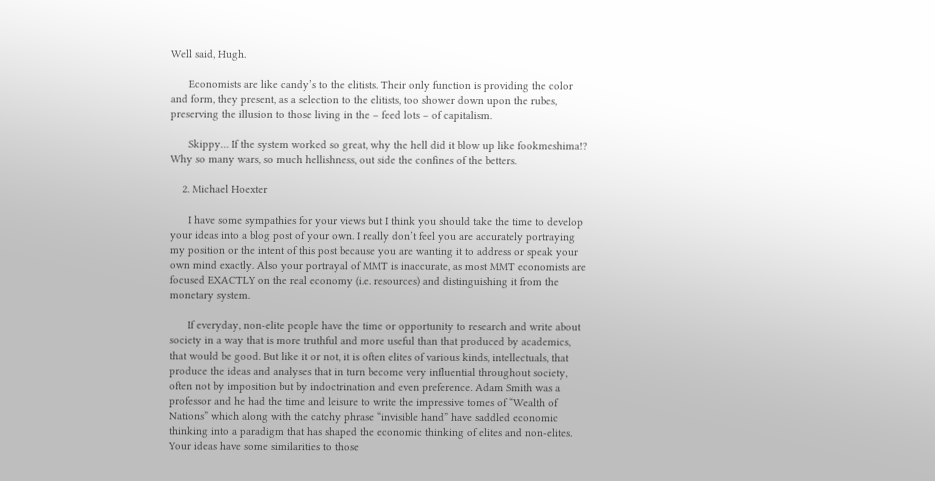Well said, Hugh.

      Economists are like candy’s to the elitists. Their only function is providing the color and form, they present, as a selection to the elitists, too shower down upon the rubes, preserving the illusion to those living in the – feed lots – of capitalism.

      Skippy… If the system worked so great, why the hell did it blow up like fookmeshima!? Why so many wars, so much hellishness, out side the confines of the betters.

    2. Michael Hoexter

      I have some sympathies for your views but I think you should take the time to develop your ideas into a blog post of your own. I really don’t feel you are accurately portraying my position or the intent of this post because you are wanting it to address or speak your own mind exactly. Also your portrayal of MMT is inaccurate, as most MMT economists are focused EXACTLY on the real economy (i.e. resources) and distinguishing it from the monetary system.

      If everyday, non-elite people have the time or opportunity to research and write about society in a way that is more truthful and more useful than that produced by academics, that would be good. But like it or not, it is often elites of various kinds, intellectuals, that produce the ideas and analyses that in turn become very influential throughout society, often not by imposition but by indoctrination and even preference. Adam Smith was a professor and he had the time and leisure to write the impressive tomes of “Wealth of Nations” which along with the catchy phrase “invisible hand” have saddled economic thinking into a paradigm that has shaped the economic thinking of elites and non-elites. Your ideas have some similarities to those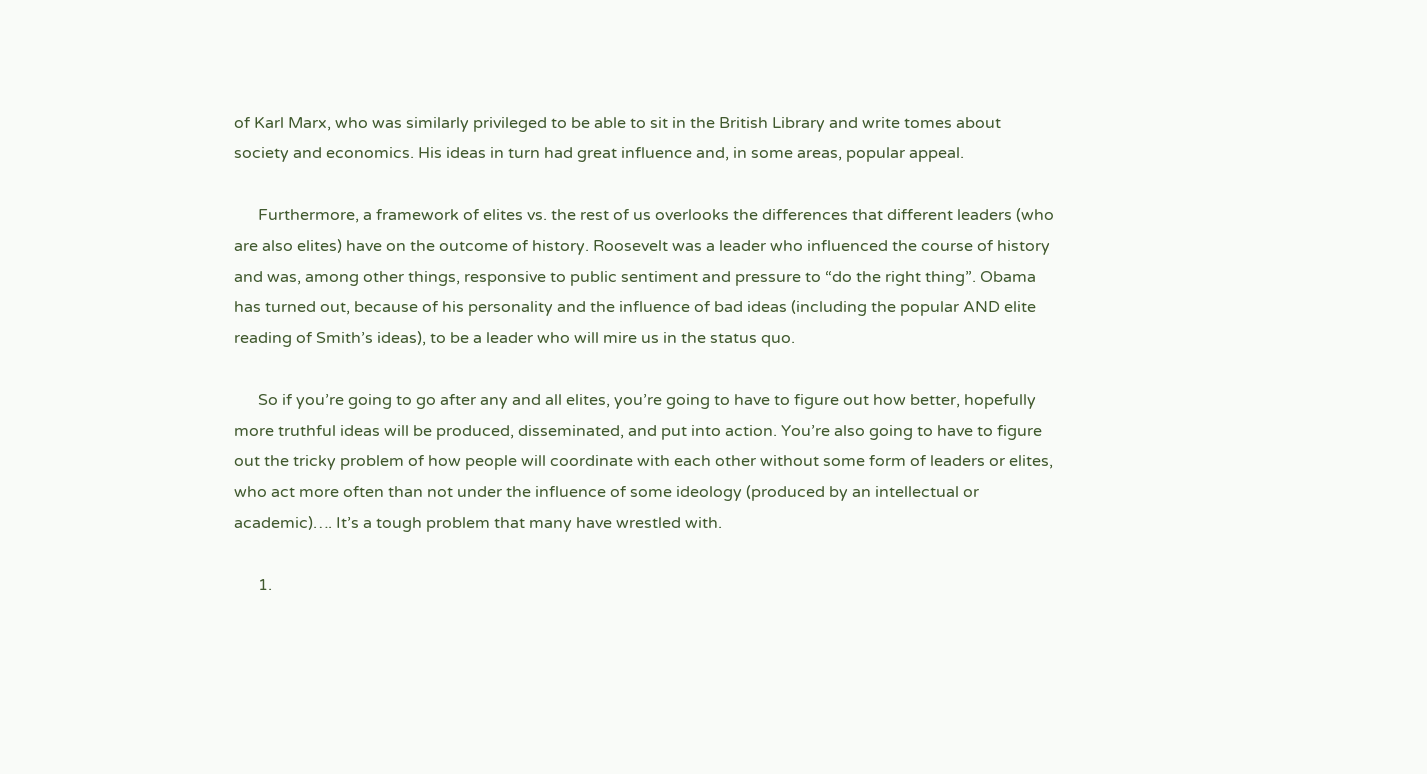of Karl Marx, who was similarly privileged to be able to sit in the British Library and write tomes about society and economics. His ideas in turn had great influence and, in some areas, popular appeal.

      Furthermore, a framework of elites vs. the rest of us overlooks the differences that different leaders (who are also elites) have on the outcome of history. Roosevelt was a leader who influenced the course of history and was, among other things, responsive to public sentiment and pressure to “do the right thing”. Obama has turned out, because of his personality and the influence of bad ideas (including the popular AND elite reading of Smith’s ideas), to be a leader who will mire us in the status quo.

      So if you’re going to go after any and all elites, you’re going to have to figure out how better, hopefully more truthful ideas will be produced, disseminated, and put into action. You’re also going to have to figure out the tricky problem of how people will coordinate with each other without some form of leaders or elites, who act more often than not under the influence of some ideology (produced by an intellectual or academic)…. It’s a tough problem that many have wrestled with.

      1.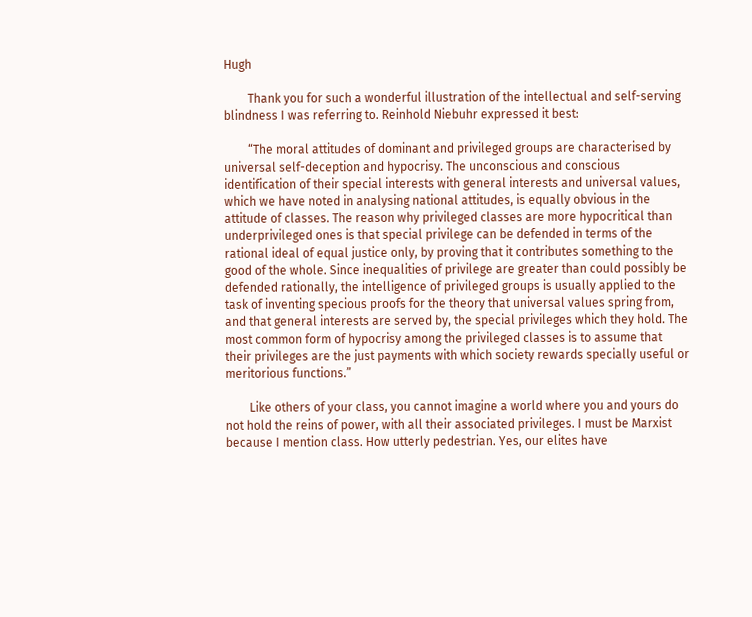Hugh

        Thank you for such a wonderful illustration of the intellectual and self-serving blindness I was referring to. Reinhold Niebuhr expressed it best:

        “The moral attitudes of dominant and privileged groups are characterised by universal self-deception and hypocrisy. The unconscious and conscious identification of their special interests with general interests and universal values, which we have noted in analysing national attitudes, is equally obvious in the attitude of classes. The reason why privileged classes are more hypocritical than underprivileged ones is that special privilege can be defended in terms of the rational ideal of equal justice only, by proving that it contributes something to the good of the whole. Since inequalities of privilege are greater than could possibly be defended rationally, the intelligence of privileged groups is usually applied to the task of inventing specious proofs for the theory that universal values spring from, and that general interests are served by, the special privileges which they hold. The most common form of hypocrisy among the privileged classes is to assume that their privileges are the just payments with which society rewards specially useful or meritorious functions.”

        Like others of your class, you cannot imagine a world where you and yours do not hold the reins of power, with all their associated privileges. I must be Marxist because I mention class. How utterly pedestrian. Yes, our elites have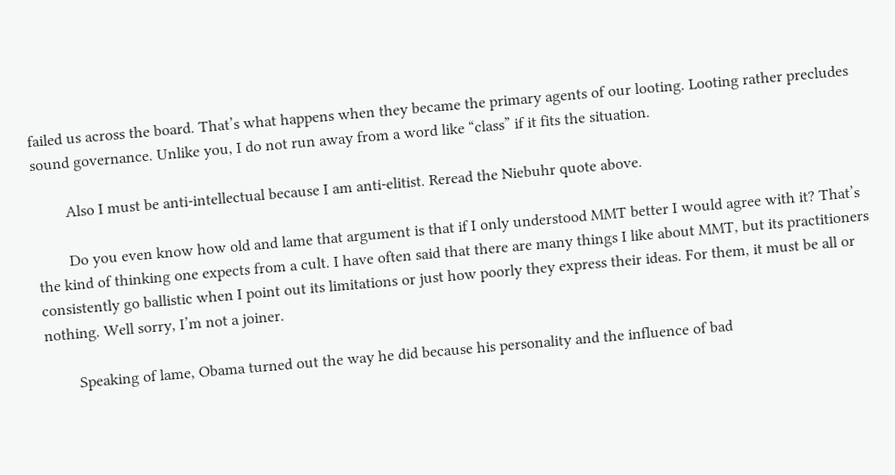failed us across the board. That’s what happens when they became the primary agents of our looting. Looting rather precludes sound governance. Unlike you, I do not run away from a word like “class” if it fits the situation.

        Also I must be anti-intellectual because I am anti-elitist. Reread the Niebuhr quote above.

        Do you even know how old and lame that argument is that if I only understood MMT better I would agree with it? That’s the kind of thinking one expects from a cult. I have often said that there are many things I like about MMT, but its practitioners consistently go ballistic when I point out its limitations or just how poorly they express their ideas. For them, it must be all or nothing. Well sorry, I’m not a joiner.

        Speaking of lame, Obama turned out the way he did because his personality and the influence of bad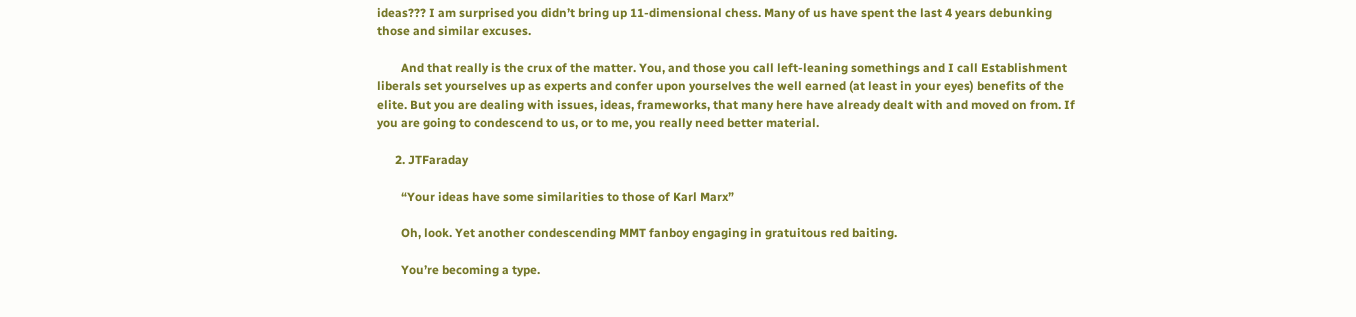ideas??? I am surprised you didn’t bring up 11-dimensional chess. Many of us have spent the last 4 years debunking those and similar excuses.

        And that really is the crux of the matter. You, and those you call left-leaning somethings and I call Establishment liberals set yourselves up as experts and confer upon yourselves the well earned (at least in your eyes) benefits of the elite. But you are dealing with issues, ideas, frameworks, that many here have already dealt with and moved on from. If you are going to condescend to us, or to me, you really need better material.

      2. JTFaraday

        “Your ideas have some similarities to those of Karl Marx”

        Oh, look. Yet another condescending MMT fanboy engaging in gratuitous red baiting.

        You’re becoming a type.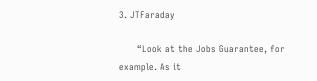3. JTFaraday

      “Look at the Jobs Guarantee, for example. As it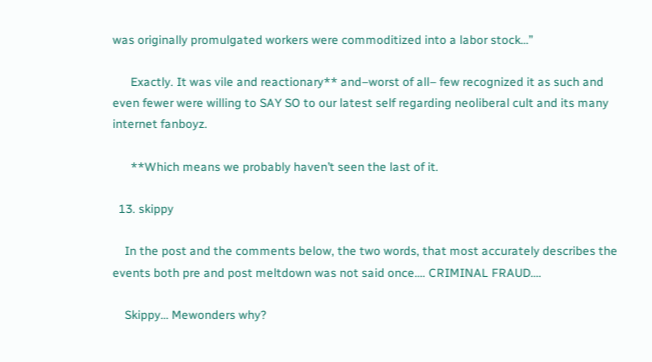was originally promulgated workers were commoditized into a labor stock…”

      Exactly. It was vile and reactionary** and–worst of all– few recognized it as such and even fewer were willing to SAY SO to our latest self regarding neoliberal cult and its many internet fanboyz.

      **Which means we probably haven’t seen the last of it.

  13. skippy

    In the post and the comments below, the two words, that most accurately describes the events both pre and post meltdown was not said once…. CRIMINAL FRAUD….

    Skippy… Mewonders why?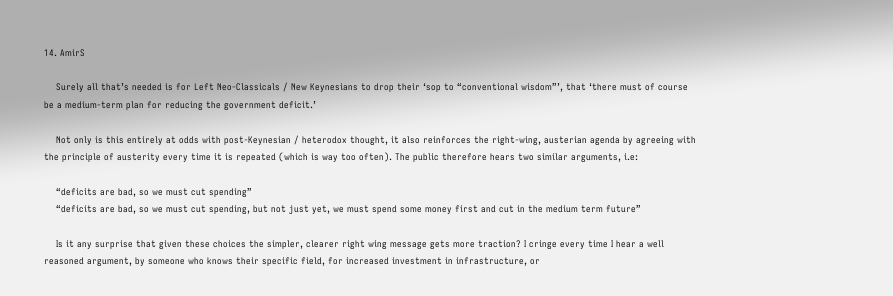14. AmirS

    Surely all that’s needed is for Left Neo-Classicals / New Keynesians to drop their ‘sop to “conventional wisdom”’, that ‘there must of course be a medium-term plan for reducing the government deficit.’

    Not only is this entirely at odds with post-Keynesian / heterodox thought, it also reinforces the right-wing, austerian agenda by agreeing with the principle of austerity every time it is repeated (which is way too often). The public therefore hears two similar arguments, i.e:

    “deficits are bad, so we must cut spending”
    “deficits are bad, so we must cut spending, but not just yet, we must spend some money first and cut in the medium term future”

    Is it any surprise that given these choices the simpler, clearer right wing message gets more traction? I cringe every time I hear a well reasoned argument, by someone who knows their specific field, for increased investment in infrastructure, or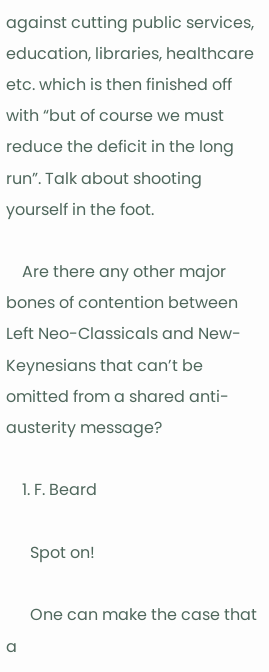against cutting public services, education, libraries, healthcare etc. which is then finished off with “but of course we must reduce the deficit in the long run”. Talk about shooting yourself in the foot.

    Are there any other major bones of contention between Left Neo-Classicals and New-Keynesians that can’t be omitted from a shared anti-austerity message?

    1. F. Beard

      Spot on!

      One can make the case that a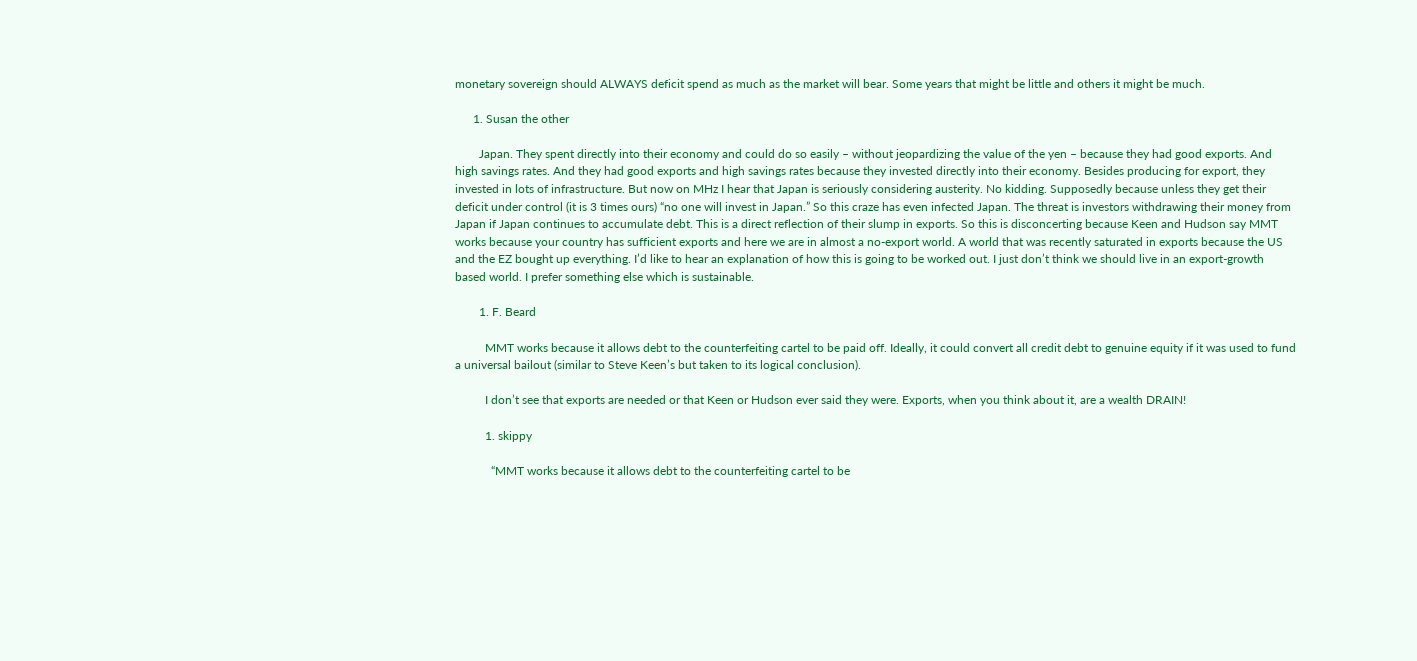monetary sovereign should ALWAYS deficit spend as much as the market will bear. Some years that might be little and others it might be much.

      1. Susan the other

        Japan. They spent directly into their economy and could do so easily – without jeopardizing the value of the yen – because they had good exports. And high savings rates. And they had good exports and high savings rates because they invested directly into their economy. Besides producing for export, they invested in lots of infrastructure. But now on MHz I hear that Japan is seriously considering austerity. No kidding. Supposedly because unless they get their deficit under control (it is 3 times ours) “no one will invest in Japan.” So this craze has even infected Japan. The threat is investors withdrawing their money from Japan if Japan continues to accumulate debt. This is a direct reflection of their slump in exports. So this is disconcerting because Keen and Hudson say MMT works because your country has sufficient exports and here we are in almost a no-export world. A world that was recently saturated in exports because the US and the EZ bought up everything. I’d like to hear an explanation of how this is going to be worked out. I just don’t think we should live in an export-growth based world. I prefer something else which is sustainable.

        1. F. Beard

          MMT works because it allows debt to the counterfeiting cartel to be paid off. Ideally, it could convert all credit debt to genuine equity if it was used to fund a universal bailout (similar to Steve Keen’s but taken to its logical conclusion).

          I don’t see that exports are needed or that Keen or Hudson ever said they were. Exports, when you think about it, are a wealth DRAIN!

          1. skippy

            “MMT works because it allows debt to the counterfeiting cartel to be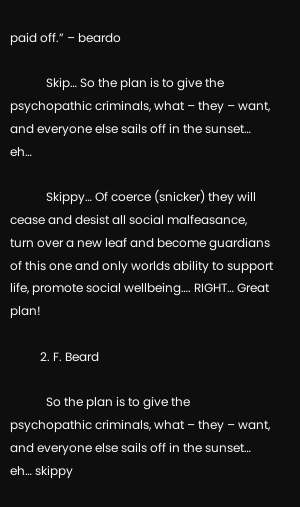paid off.” – beardo

            Skip… So the plan is to give the psychopathic criminals, what – they – want, and everyone else sails off in the sunset… eh…

            Skippy… Of coerce (snicker) they will cease and desist all social malfeasance, turn over a new leaf and become guardians of this one and only worlds ability to support life, promote social wellbeing…. RIGHT… Great plan!

          2. F. Beard

            So the plan is to give the psychopathic criminals, what – they – want, and everyone else sails off in the sunset… eh… skippy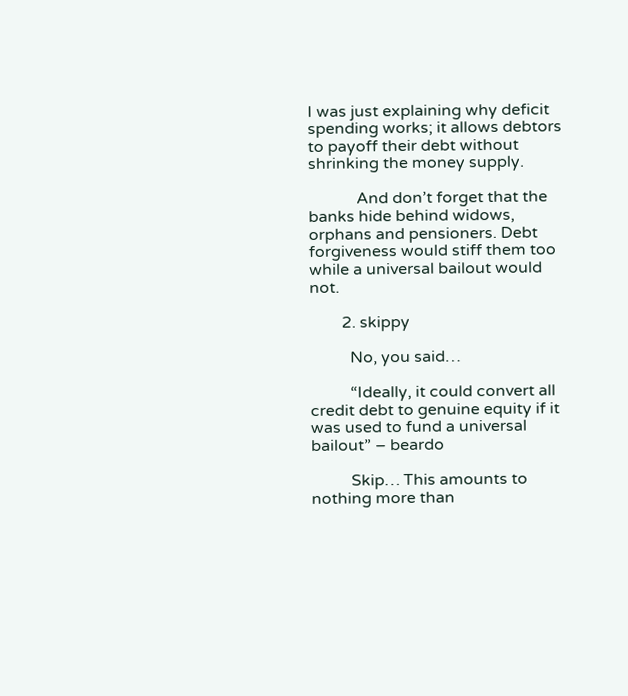I was just explaining why deficit spending works; it allows debtors to payoff their debt without shrinking the money supply.

            And don’t forget that the banks hide behind widows, orphans and pensioners. Debt forgiveness would stiff them too while a universal bailout would not.

        2. skippy

          No, you said…

          “Ideally, it could convert all credit debt to genuine equity if it was used to fund a universal bailout” – beardo

          Skip… This amounts to nothing more than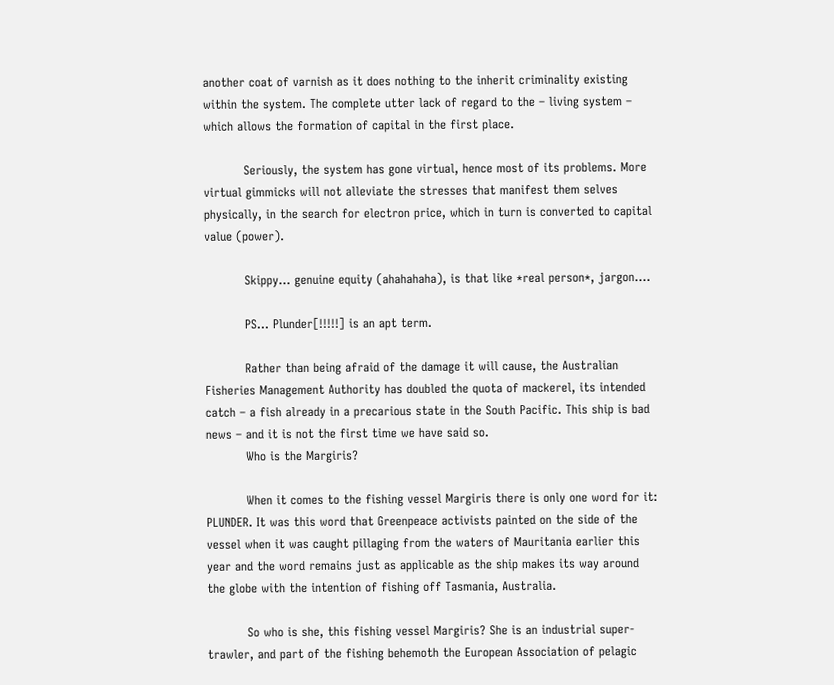another coat of varnish as it does nothing to the inherit criminality existing within the system. The complete utter lack of regard to the – living system – which allows the formation of capital in the first place.

          Seriously, the system has gone virtual, hence most of its problems. More virtual gimmicks will not alleviate the stresses that manifest them selves physically, in the search for electron price, which in turn is converted to capital value (power).

          Skippy… genuine equity (ahahahaha), is that like *real person*, jargon….

          PS… Plunder[!!!!!] is an apt term.

          Rather than being afraid of the damage it will cause, the Australian Fisheries Management Authority has doubled the quota of mackerel, its intended catch – a fish already in a precarious state in the South Pacific. This ship is bad news – and it is not the first time we have said so.
          Who is the Margiris?

          When it comes to the fishing vessel Margiris there is only one word for it: PLUNDER. It was this word that Greenpeace activists painted on the side of the vessel when it was caught pillaging from the waters of Mauritania earlier this year and the word remains just as applicable as the ship makes its way around the globe with the intention of fishing off Tasmania, Australia.

          So who is she, this fishing vessel Margiris? She is an industrial super-trawler, and part of the fishing behemoth the European Association of pelagic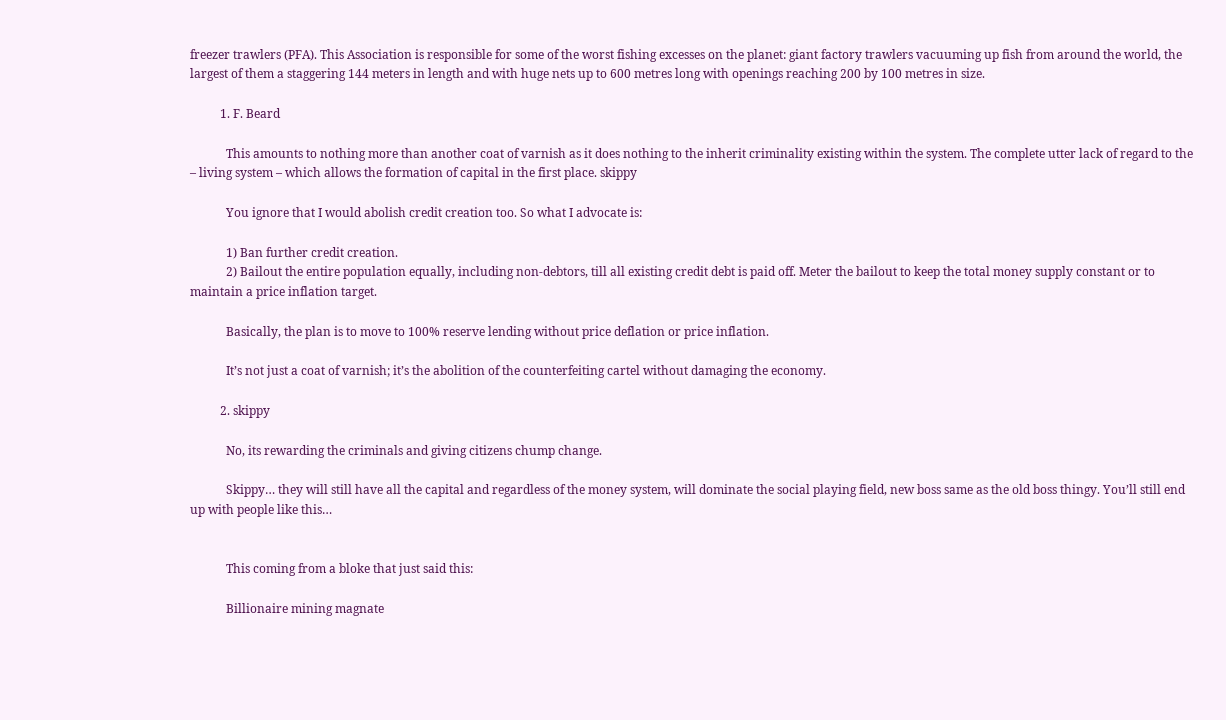freezer trawlers (PFA). This Association is responsible for some of the worst fishing excesses on the planet: giant factory trawlers vacuuming up fish from around the world, the largest of them a staggering 144 meters in length and with huge nets up to 600 metres long with openings reaching 200 by 100 metres in size.

          1. F. Beard

            This amounts to nothing more than another coat of varnish as it does nothing to the inherit criminality existing within the system. The complete utter lack of regard to the – living system – which allows the formation of capital in the first place. skippy

            You ignore that I would abolish credit creation too. So what I advocate is:

            1) Ban further credit creation.
            2) Bailout the entire population equally, including non-debtors, till all existing credit debt is paid off. Meter the bailout to keep the total money supply constant or to maintain a price inflation target.

            Basically, the plan is to move to 100% reserve lending without price deflation or price inflation.

            It’s not just a coat of varnish; it’s the abolition of the counterfeiting cartel without damaging the economy.

          2. skippy

            No, its rewarding the criminals and giving citizens chump change.

            Skippy… they will still have all the capital and regardless of the money system, will dominate the social playing field, new boss same as the old boss thingy. You’ll still end up with people like this…


            This coming from a bloke that just said this:

            Billionaire mining magnate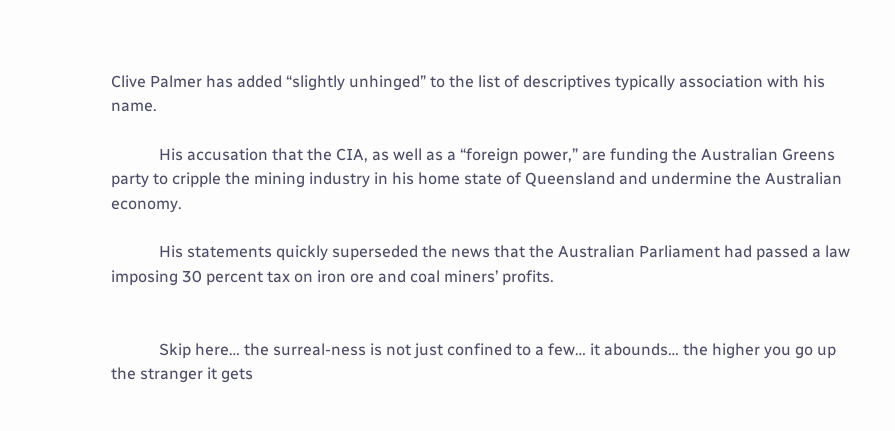Clive Palmer has added “slightly unhinged” to the list of descriptives typically association with his name.

            His accusation that the CIA, as well as a “foreign power,” are funding the Australian Greens party to cripple the mining industry in his home state of Queensland and undermine the Australian economy.

            His statements quickly superseded the news that the Australian Parliament had passed a law imposing 30 percent tax on iron ore and coal miners’ profits.


            Skip here… the surreal-ness is not just confined to a few… it abounds… the higher you go up the stranger it gets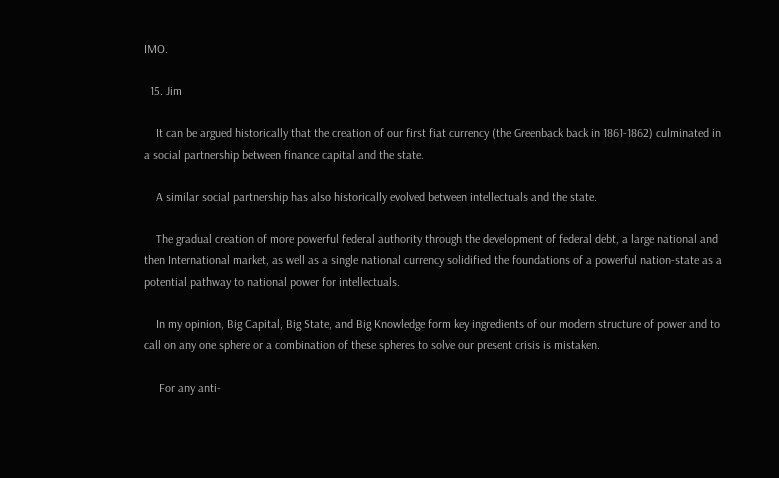IMO.

  15. Jim

    It can be argued historically that the creation of our first fiat currency (the Greenback back in 1861-1862) culminated in a social partnership between finance capital and the state.

    A similar social partnership has also historically evolved between intellectuals and the state.

    The gradual creation of more powerful federal authority through the development of federal debt, a large national and then International market, as well as a single national currency solidified the foundations of a powerful nation-state as a potential pathway to national power for intellectuals.

    In my opinion, Big Capital, Big State, and Big Knowledge form key ingredients of our modern structure of power and to call on any one sphere or a combination of these spheres to solve our present crisis is mistaken.

     For any anti-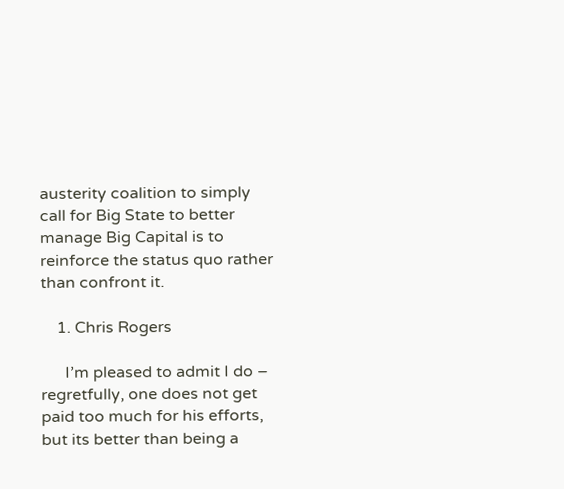austerity coalition to simply call for Big State to better manage Big Capital is to reinforce the status quo rather than confront it.

    1. Chris Rogers

      I’m pleased to admit I do – regretfully, one does not get paid too much for his efforts, but its better than being a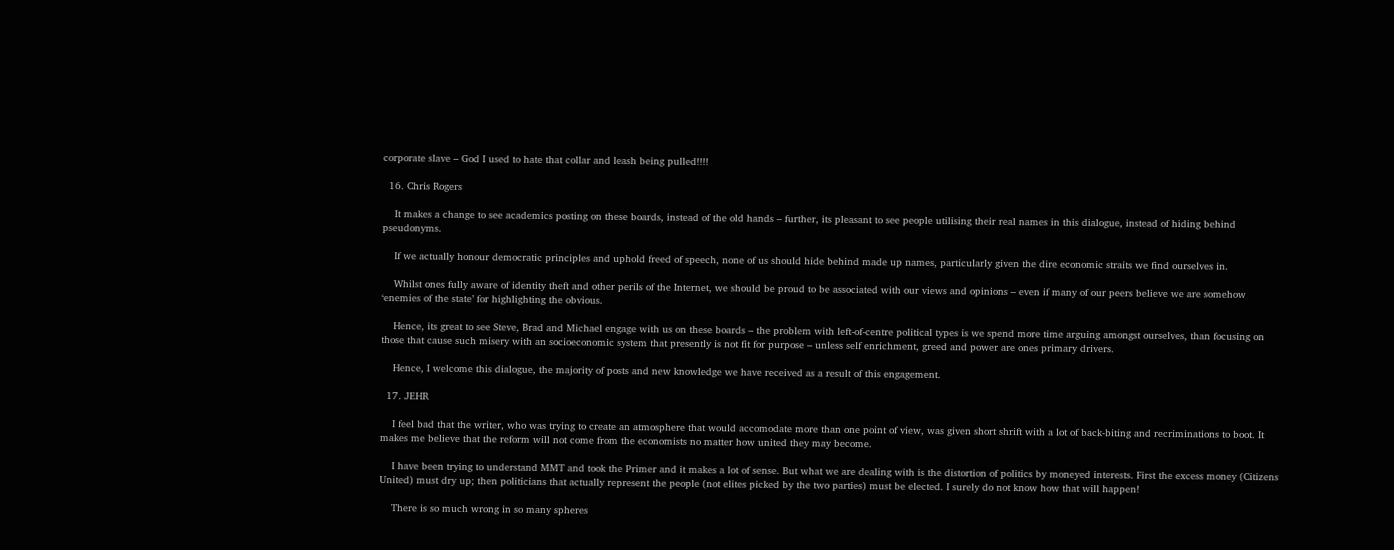corporate slave – God I used to hate that collar and leash being pulled!!!!

  16. Chris Rogers

    It makes a change to see academics posting on these boards, instead of the old hands – further, its pleasant to see people utilising their real names in this dialogue, instead of hiding behind pseudonyms.

    If we actually honour democratic principles and uphold freed of speech, none of us should hide behind made up names, particularly given the dire economic straits we find ourselves in.

    Whilst ones fully aware of identity theft and other perils of the Internet, we should be proud to be associated with our views and opinions – even if many of our peers believe we are somehow ‘enemies of the state’ for highlighting the obvious.

    Hence, its great to see Steve, Brad and Michael engage with us on these boards – the problem with left-of-centre political types is we spend more time arguing amongst ourselves, than focusing on those that cause such misery with an socioeconomic system that presently is not fit for purpose – unless self enrichment, greed and power are ones primary drivers.

    Hence, I welcome this dialogue, the majority of posts and new knowledge we have received as a result of this engagement.

  17. JEHR

    I feel bad that the writer, who was trying to create an atmosphere that would accomodate more than one point of view, was given short shrift with a lot of back-biting and recriminations to boot. It makes me believe that the reform will not come from the economists no matter how united they may become.

    I have been trying to understand MMT and took the Primer and it makes a lot of sense. But what we are dealing with is the distortion of politics by moneyed interests. First the excess money (Citizens United) must dry up; then politicians that actually represent the people (not elites picked by the two parties) must be elected. I surely do not know how that will happen!

    There is so much wrong in so many spheres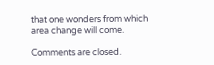that one wonders from which area change will come.

Comments are closed.